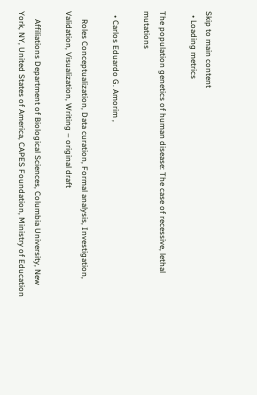Skip to main content
  • Loading metrics

The population genetics of human disease: The case of recessive, lethal mutations

  • Carlos Eduardo G. Amorim ,

    Roles Conceptualization, Data curation, Formal analysis, Investigation, Validation, Visualization, Writing – original draft

    Affiliations Department of Biological Sciences, Columbia University, New York, NY, United States of America, CAPES Foundation, Ministry of Education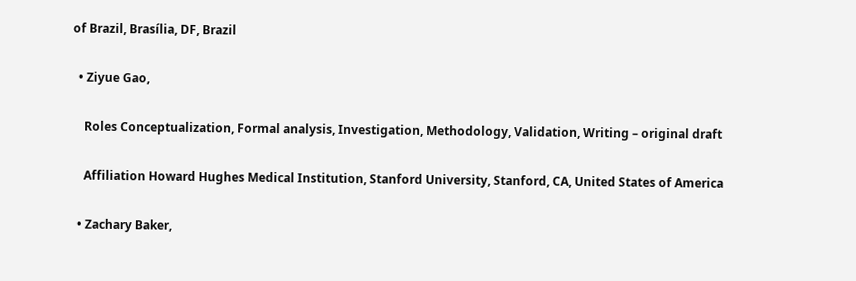of Brazil, Brasília, DF, Brazil

  • Ziyue Gao,

    Roles Conceptualization, Formal analysis, Investigation, Methodology, Validation, Writing – original draft

    Affiliation Howard Hughes Medical Institution, Stanford University, Stanford, CA, United States of America

  • Zachary Baker,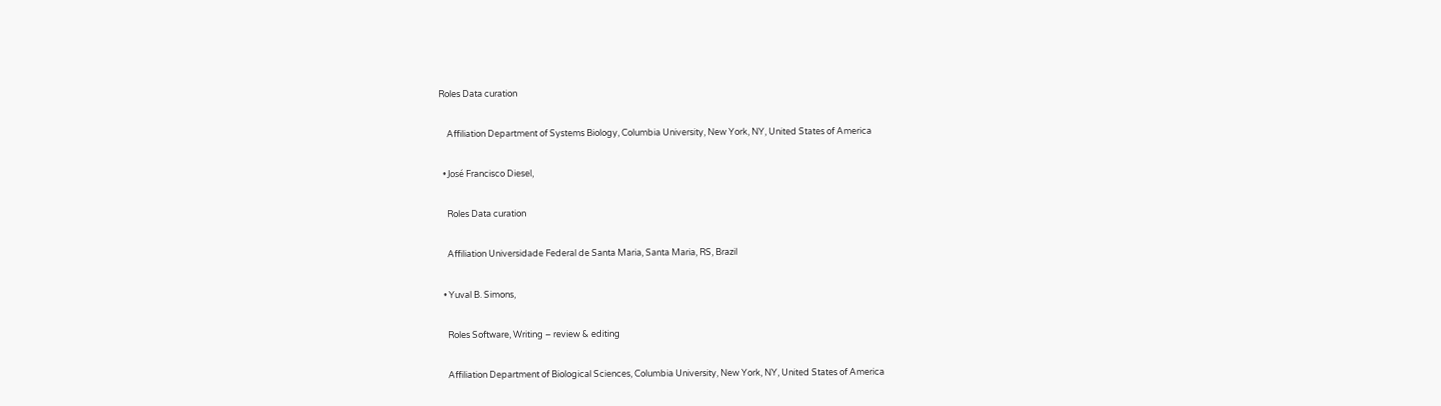Roles Data curation

    Affiliation Department of Systems Biology, Columbia University, New York, NY, United States of America

  • José Francisco Diesel,

    Roles Data curation

    Affiliation Universidade Federal de Santa Maria, Santa Maria, RS, Brazil

  • Yuval B. Simons,

    Roles Software, Writing – review & editing

    Affiliation Department of Biological Sciences, Columbia University, New York, NY, United States of America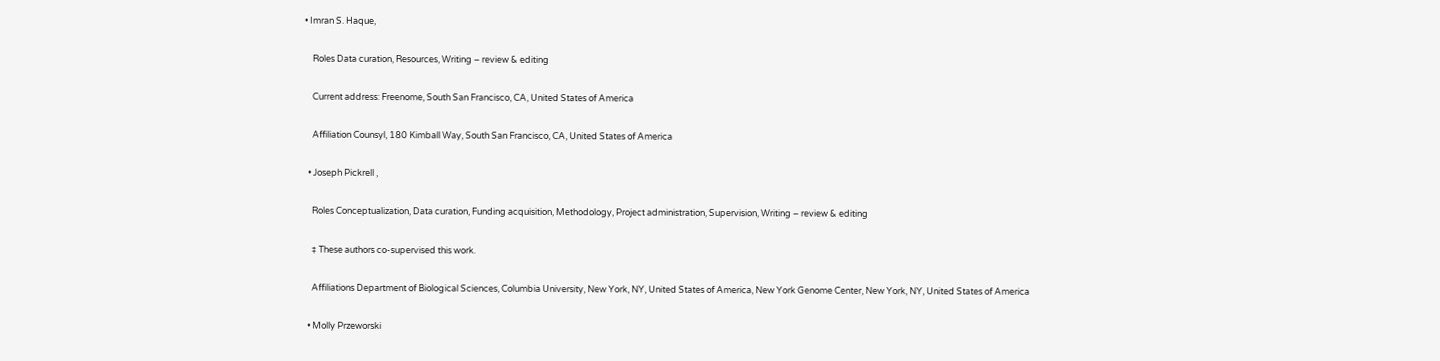• Imran S. Haque,

    Roles Data curation, Resources, Writing – review & editing

    Current address: Freenome, South San Francisco, CA, United States of America

    Affiliation Counsyl, 180 Kimball Way, South San Francisco, CA, United States of America

  • Joseph Pickrell ,

    Roles Conceptualization, Data curation, Funding acquisition, Methodology, Project administration, Supervision, Writing – review & editing

    ‡ These authors co-supervised this work.

    Affiliations Department of Biological Sciences, Columbia University, New York, NY, United States of America, New York Genome Center, New York, NY, United States of America

  • Molly Przeworski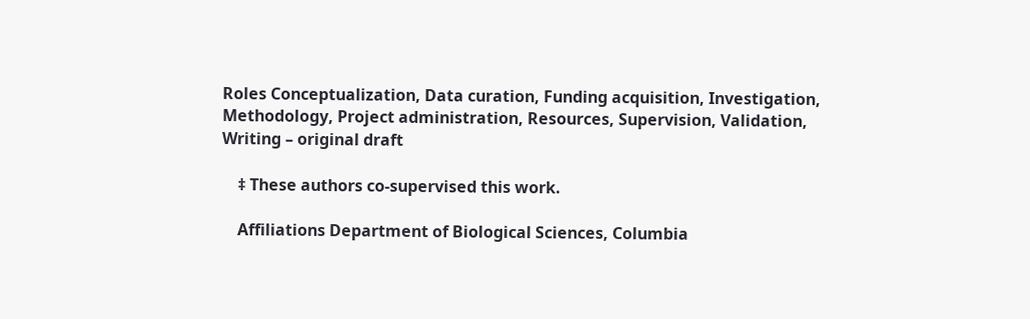Roles Conceptualization, Data curation, Funding acquisition, Investigation, Methodology, Project administration, Resources, Supervision, Validation, Writing – original draft

    ‡ These authors co-supervised this work.

    Affiliations Department of Biological Sciences, Columbia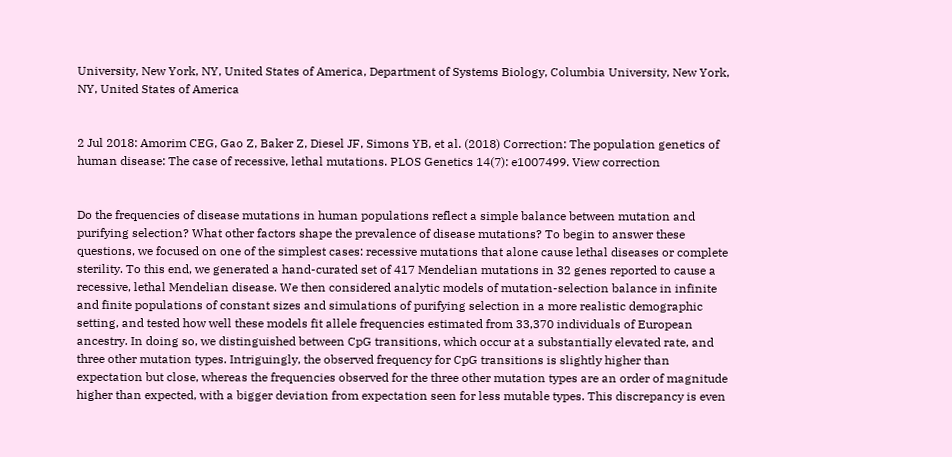University, New York, NY, United States of America, Department of Systems Biology, Columbia University, New York, NY, United States of America


2 Jul 2018: Amorim CEG, Gao Z, Baker Z, Diesel JF, Simons YB, et al. (2018) Correction: The population genetics of human disease: The case of recessive, lethal mutations. PLOS Genetics 14(7): e1007499. View correction


Do the frequencies of disease mutations in human populations reflect a simple balance between mutation and purifying selection? What other factors shape the prevalence of disease mutations? To begin to answer these questions, we focused on one of the simplest cases: recessive mutations that alone cause lethal diseases or complete sterility. To this end, we generated a hand-curated set of 417 Mendelian mutations in 32 genes reported to cause a recessive, lethal Mendelian disease. We then considered analytic models of mutation-selection balance in infinite and finite populations of constant sizes and simulations of purifying selection in a more realistic demographic setting, and tested how well these models fit allele frequencies estimated from 33,370 individuals of European ancestry. In doing so, we distinguished between CpG transitions, which occur at a substantially elevated rate, and three other mutation types. Intriguingly, the observed frequency for CpG transitions is slightly higher than expectation but close, whereas the frequencies observed for the three other mutation types are an order of magnitude higher than expected, with a bigger deviation from expectation seen for less mutable types. This discrepancy is even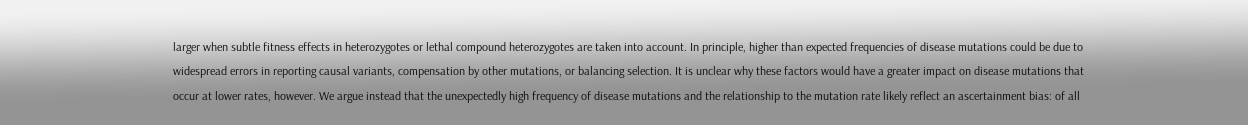larger when subtle fitness effects in heterozygotes or lethal compound heterozygotes are taken into account. In principle, higher than expected frequencies of disease mutations could be due to widespread errors in reporting causal variants, compensation by other mutations, or balancing selection. It is unclear why these factors would have a greater impact on disease mutations that occur at lower rates, however. We argue instead that the unexpectedly high frequency of disease mutations and the relationship to the mutation rate likely reflect an ascertainment bias: of all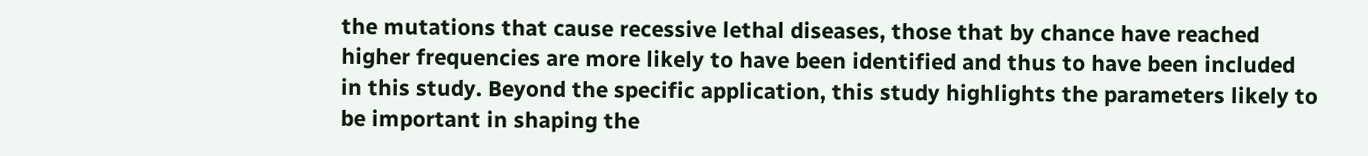the mutations that cause recessive lethal diseases, those that by chance have reached higher frequencies are more likely to have been identified and thus to have been included in this study. Beyond the specific application, this study highlights the parameters likely to be important in shaping the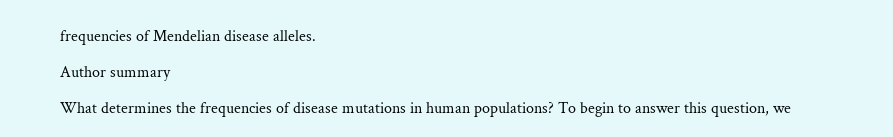frequencies of Mendelian disease alleles.

Author summary

What determines the frequencies of disease mutations in human populations? To begin to answer this question, we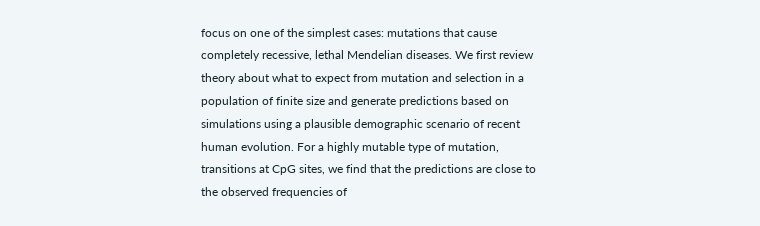focus on one of the simplest cases: mutations that cause completely recessive, lethal Mendelian diseases. We first review theory about what to expect from mutation and selection in a population of finite size and generate predictions based on simulations using a plausible demographic scenario of recent human evolution. For a highly mutable type of mutation, transitions at CpG sites, we find that the predictions are close to the observed frequencies of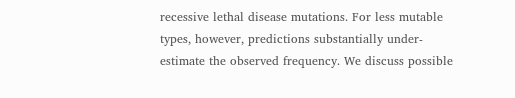recessive lethal disease mutations. For less mutable types, however, predictions substantially under-estimate the observed frequency. We discuss possible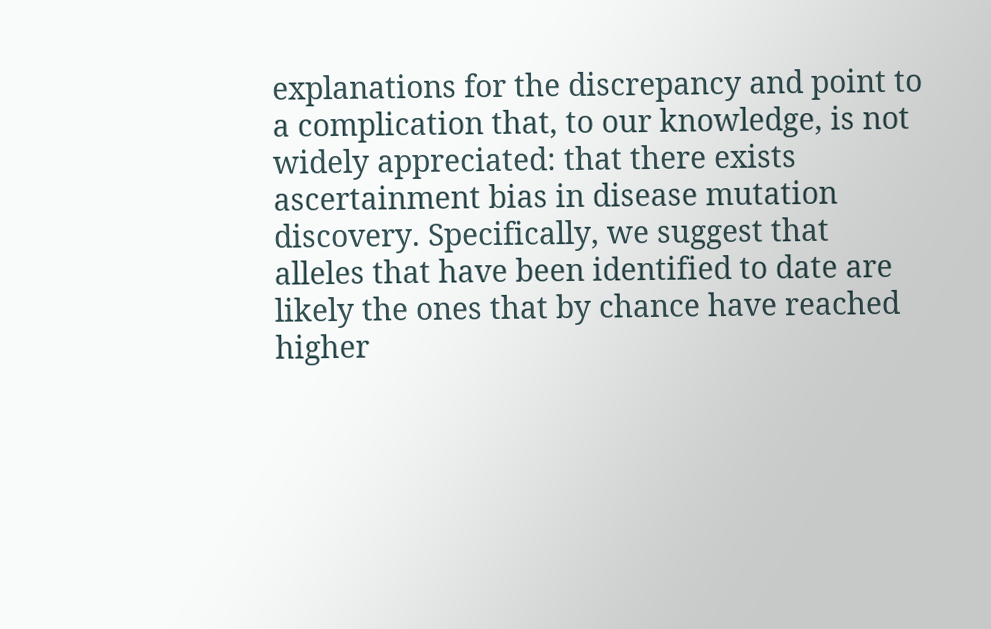explanations for the discrepancy and point to a complication that, to our knowledge, is not widely appreciated: that there exists ascertainment bias in disease mutation discovery. Specifically, we suggest that alleles that have been identified to date are likely the ones that by chance have reached higher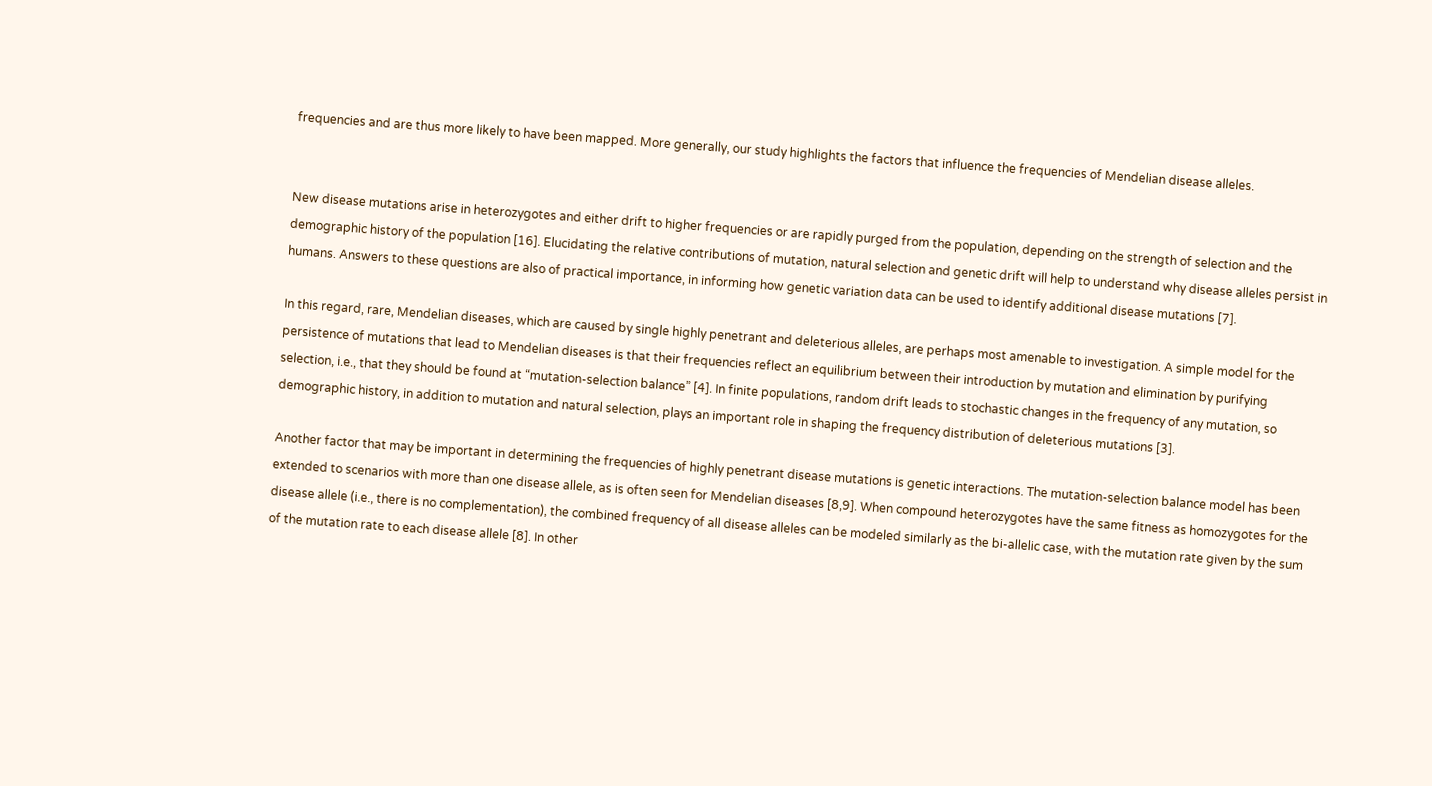frequencies and are thus more likely to have been mapped. More generally, our study highlights the factors that influence the frequencies of Mendelian disease alleles.


New disease mutations arise in heterozygotes and either drift to higher frequencies or are rapidly purged from the population, depending on the strength of selection and the demographic history of the population [16]. Elucidating the relative contributions of mutation, natural selection and genetic drift will help to understand why disease alleles persist in humans. Answers to these questions are also of practical importance, in informing how genetic variation data can be used to identify additional disease mutations [7].

In this regard, rare, Mendelian diseases, which are caused by single highly penetrant and deleterious alleles, are perhaps most amenable to investigation. A simple model for the persistence of mutations that lead to Mendelian diseases is that their frequencies reflect an equilibrium between their introduction by mutation and elimination by purifying selection, i.e., that they should be found at “mutation-selection balance” [4]. In finite populations, random drift leads to stochastic changes in the frequency of any mutation, so demographic history, in addition to mutation and natural selection, plays an important role in shaping the frequency distribution of deleterious mutations [3].

Another factor that may be important in determining the frequencies of highly penetrant disease mutations is genetic interactions. The mutation-selection balance model has been extended to scenarios with more than one disease allele, as is often seen for Mendelian diseases [8,9]. When compound heterozygotes have the same fitness as homozygotes for the disease allele (i.e., there is no complementation), the combined frequency of all disease alleles can be modeled similarly as the bi-allelic case, with the mutation rate given by the sum of the mutation rate to each disease allele [8]. In other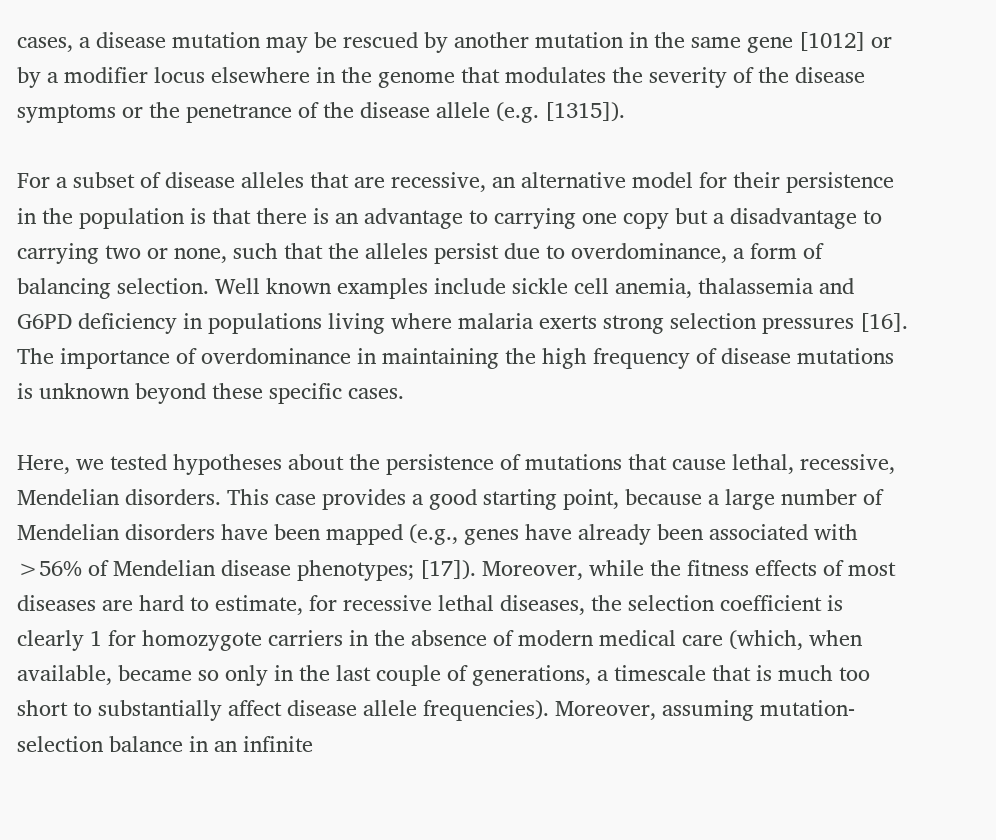cases, a disease mutation may be rescued by another mutation in the same gene [1012] or by a modifier locus elsewhere in the genome that modulates the severity of the disease symptoms or the penetrance of the disease allele (e.g. [1315]).

For a subset of disease alleles that are recessive, an alternative model for their persistence in the population is that there is an advantage to carrying one copy but a disadvantage to carrying two or none, such that the alleles persist due to overdominance, a form of balancing selection. Well known examples include sickle cell anemia, thalassemia and G6PD deficiency in populations living where malaria exerts strong selection pressures [16]. The importance of overdominance in maintaining the high frequency of disease mutations is unknown beyond these specific cases.

Here, we tested hypotheses about the persistence of mutations that cause lethal, recessive, Mendelian disorders. This case provides a good starting point, because a large number of Mendelian disorders have been mapped (e.g., genes have already been associated with >56% of Mendelian disease phenotypes; [17]). Moreover, while the fitness effects of most diseases are hard to estimate, for recessive lethal diseases, the selection coefficient is clearly 1 for homozygote carriers in the absence of modern medical care (which, when available, became so only in the last couple of generations, a timescale that is much too short to substantially affect disease allele frequencies). Moreover, assuming mutation-selection balance in an infinite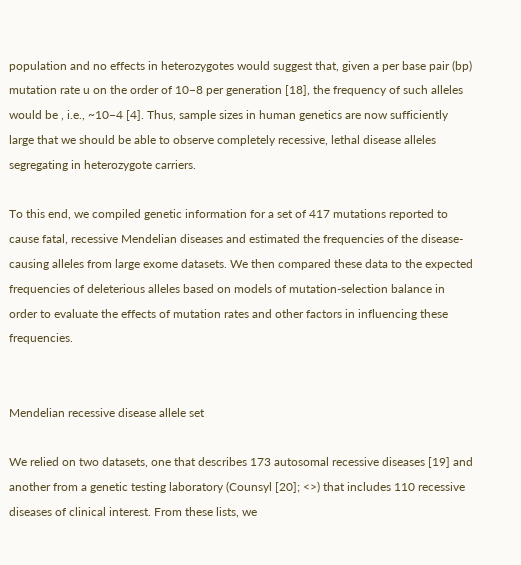population and no effects in heterozygotes would suggest that, given a per base pair (bp) mutation rate u on the order of 10−8 per generation [18], the frequency of such alleles would be , i.e., ~10−4 [4]. Thus, sample sizes in human genetics are now sufficiently large that we should be able to observe completely recessive, lethal disease alleles segregating in heterozygote carriers.

To this end, we compiled genetic information for a set of 417 mutations reported to cause fatal, recessive Mendelian diseases and estimated the frequencies of the disease-causing alleles from large exome datasets. We then compared these data to the expected frequencies of deleterious alleles based on models of mutation-selection balance in order to evaluate the effects of mutation rates and other factors in influencing these frequencies.


Mendelian recessive disease allele set

We relied on two datasets, one that describes 173 autosomal recessive diseases [19] and another from a genetic testing laboratory (Counsyl [20]; <>) that includes 110 recessive diseases of clinical interest. From these lists, we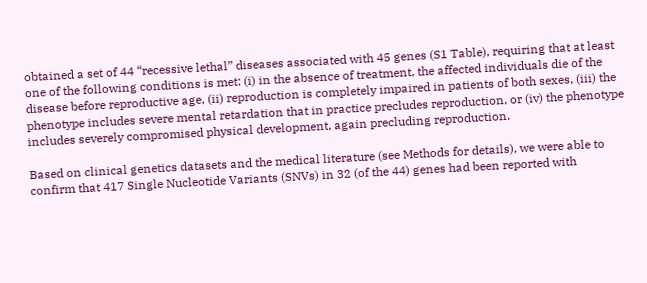obtained a set of 44 “recessive lethal” diseases associated with 45 genes (S1 Table), requiring that at least one of the following conditions is met: (i) in the absence of treatment, the affected individuals die of the disease before reproductive age, (ii) reproduction is completely impaired in patients of both sexes, (iii) the phenotype includes severe mental retardation that in practice precludes reproduction, or (iv) the phenotype includes severely compromised physical development, again precluding reproduction.

Based on clinical genetics datasets and the medical literature (see Methods for details), we were able to confirm that 417 Single Nucleotide Variants (SNVs) in 32 (of the 44) genes had been reported with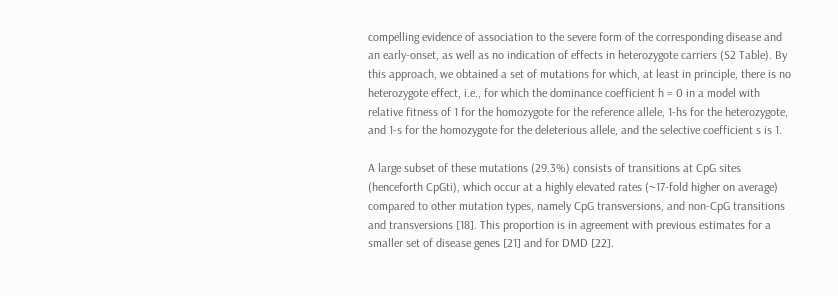compelling evidence of association to the severe form of the corresponding disease and an early-onset, as well as no indication of effects in heterozygote carriers (S2 Table). By this approach, we obtained a set of mutations for which, at least in principle, there is no heterozygote effect, i.e., for which the dominance coefficient h = 0 in a model with relative fitness of 1 for the homozygote for the reference allele, 1-hs for the heterozygote, and 1-s for the homozygote for the deleterious allele, and the selective coefficient s is 1.

A large subset of these mutations (29.3%) consists of transitions at CpG sites (henceforth CpGti), which occur at a highly elevated rates (~17-fold higher on average) compared to other mutation types, namely CpG transversions, and non-CpG transitions and transversions [18]. This proportion is in agreement with previous estimates for a smaller set of disease genes [21] and for DMD [22].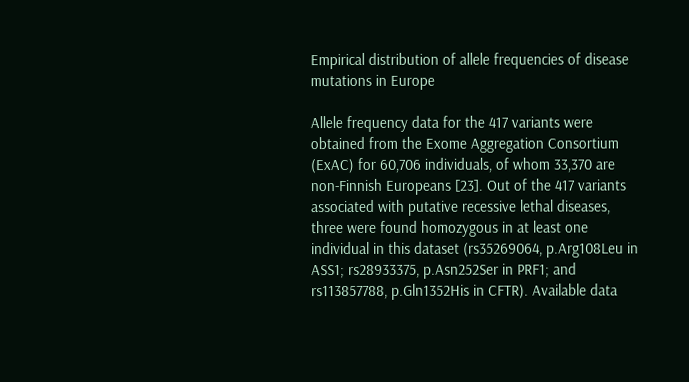Empirical distribution of allele frequencies of disease mutations in Europe

Allele frequency data for the 417 variants were obtained from the Exome Aggregation Consortium (ExAC) for 60,706 individuals, of whom 33,370 are non-Finnish Europeans [23]. Out of the 417 variants associated with putative recessive lethal diseases, three were found homozygous in at least one individual in this dataset (rs35269064, p.Arg108Leu in ASS1; rs28933375, p.Asn252Ser in PRF1; and rs113857788, p.Gln1352His in CFTR). Available data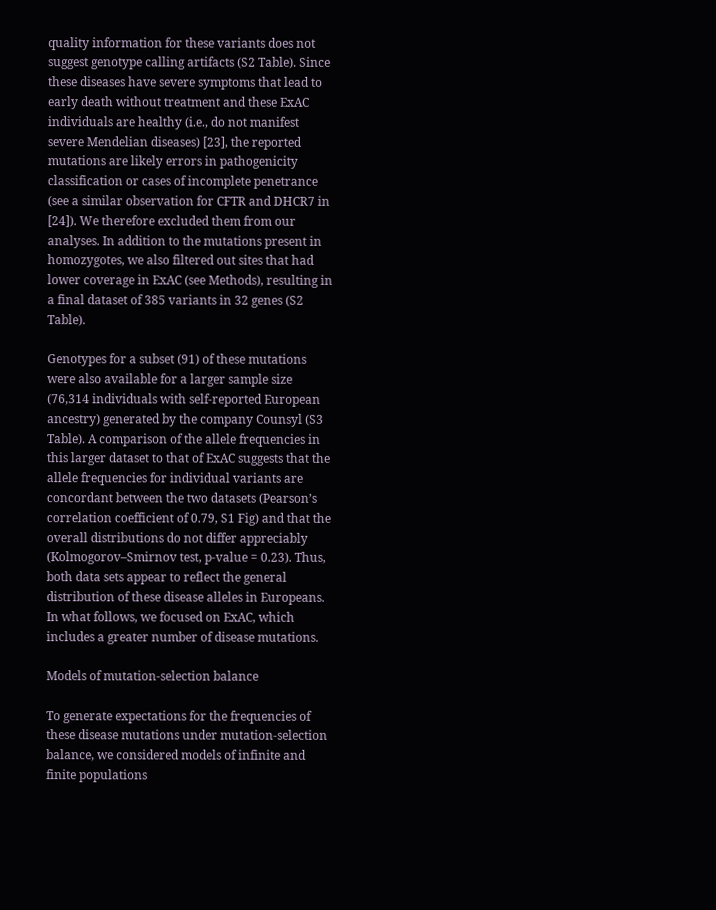quality information for these variants does not suggest genotype calling artifacts (S2 Table). Since these diseases have severe symptoms that lead to early death without treatment and these ExAC individuals are healthy (i.e., do not manifest severe Mendelian diseases) [23], the reported mutations are likely errors in pathogenicity classification or cases of incomplete penetrance (see a similar observation for CFTR and DHCR7 in [24]). We therefore excluded them from our analyses. In addition to the mutations present in homozygotes, we also filtered out sites that had lower coverage in ExAC (see Methods), resulting in a final dataset of 385 variants in 32 genes (S2 Table).

Genotypes for a subset (91) of these mutations were also available for a larger sample size (76,314 individuals with self-reported European ancestry) generated by the company Counsyl (S3 Table). A comparison of the allele frequencies in this larger dataset to that of ExAC suggests that the allele frequencies for individual variants are concordant between the two datasets (Pearson’s correlation coefficient of 0.79, S1 Fig) and that the overall distributions do not differ appreciably (Kolmogorov–Smirnov test, p-value = 0.23). Thus, both data sets appear to reflect the general distribution of these disease alleles in Europeans. In what follows, we focused on ExAC, which includes a greater number of disease mutations.

Models of mutation-selection balance

To generate expectations for the frequencies of these disease mutations under mutation-selection balance, we considered models of infinite and finite populations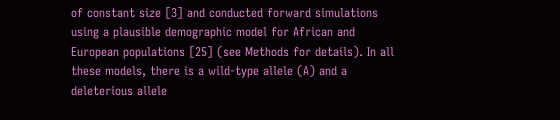of constant size [3] and conducted forward simulations using a plausible demographic model for African and European populations [25] (see Methods for details). In all these models, there is a wild-type allele (A) and a deleterious allele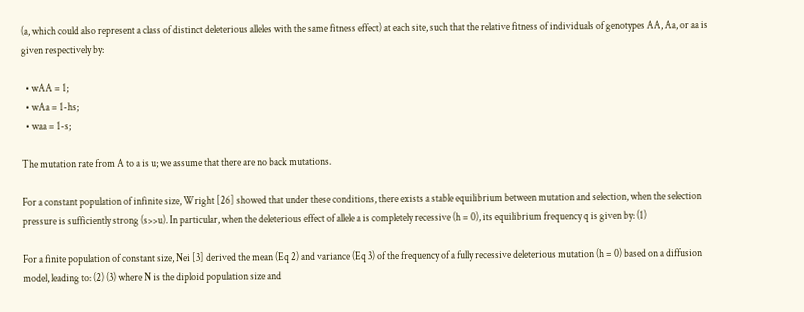(a, which could also represent a class of distinct deleterious alleles with the same fitness effect) at each site, such that the relative fitness of individuals of genotypes AA, Aa, or aa is given respectively by:

  • wAA = 1;
  • wAa = 1-hs;
  • waa = 1-s;

The mutation rate from A to a is u; we assume that there are no back mutations.

For a constant population of infinite size, Wright [26] showed that under these conditions, there exists a stable equilibrium between mutation and selection, when the selection pressure is sufficiently strong (s>>u). In particular, when the deleterious effect of allele a is completely recessive (h = 0), its equilibrium frequency q is given by: (1)

For a finite population of constant size, Nei [3] derived the mean (Eq 2) and variance (Eq 3) of the frequency of a fully recessive deleterious mutation (h = 0) based on a diffusion model, leading to: (2) (3) where N is the diploid population size and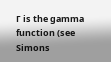Γ is the gamma function (see Simons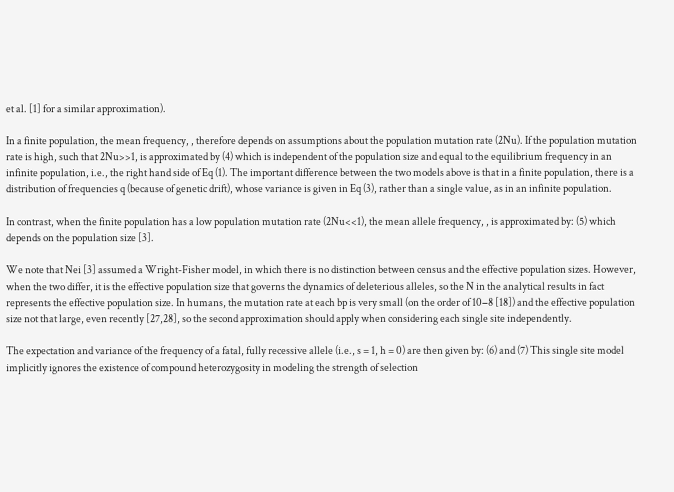et al. [1] for a similar approximation).

In a finite population, the mean frequency, , therefore depends on assumptions about the population mutation rate (2Nu). If the population mutation rate is high, such that 2Nu>>1, is approximated by (4) which is independent of the population size and equal to the equilibrium frequency in an infinite population, i.e., the right hand side of Eq (1). The important difference between the two models above is that in a finite population, there is a distribution of frequencies q (because of genetic drift), whose variance is given in Eq (3), rather than a single value, as in an infinite population.

In contrast, when the finite population has a low population mutation rate (2Nu<<1), the mean allele frequency, , is approximated by: (5) which depends on the population size [3].

We note that Nei [3] assumed a Wright-Fisher model, in which there is no distinction between census and the effective population sizes. However, when the two differ, it is the effective population size that governs the dynamics of deleterious alleles, so the N in the analytical results in fact represents the effective population size. In humans, the mutation rate at each bp is very small (on the order of 10−8 [18]) and the effective population size not that large, even recently [27,28], so the second approximation should apply when considering each single site independently.

The expectation and variance of the frequency of a fatal, fully recessive allele (i.e., s = 1, h = 0) are then given by: (6) and (7) This single site model implicitly ignores the existence of compound heterozygosity in modeling the strength of selection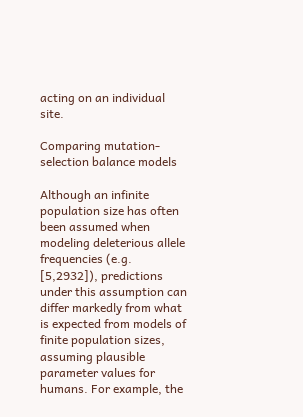acting on an individual site.

Comparing mutation-selection balance models

Although an infinite population size has often been assumed when modeling deleterious allele frequencies (e.g. [5,2932]), predictions under this assumption can differ markedly from what is expected from models of finite population sizes, assuming plausible parameter values for humans. For example, the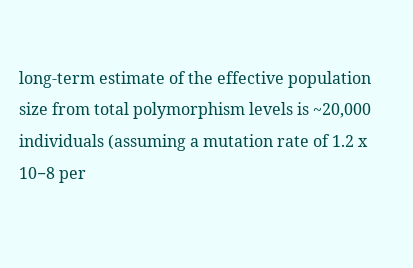long-term estimate of the effective population size from total polymorphism levels is ~20,000 individuals (assuming a mutation rate of 1.2 x 10−8 per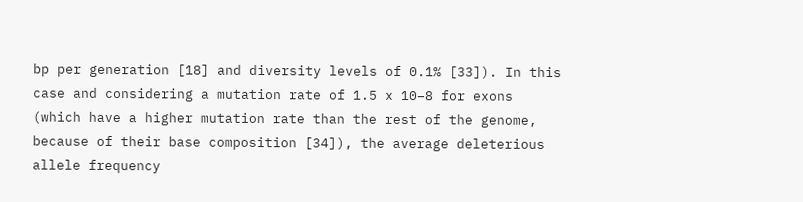bp per generation [18] and diversity levels of 0.1% [33]). In this case and considering a mutation rate of 1.5 x 10−8 for exons (which have a higher mutation rate than the rest of the genome, because of their base composition [34]), the average deleterious allele frequency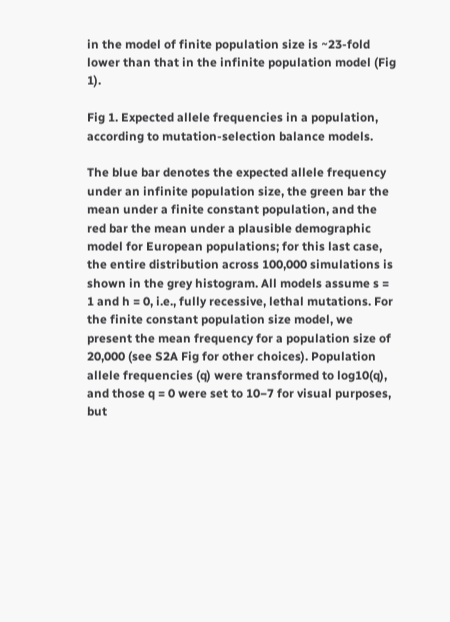in the model of finite population size is ~23-fold lower than that in the infinite population model (Fig 1).

Fig 1. Expected allele frequencies in a population, according to mutation-selection balance models.

The blue bar denotes the expected allele frequency under an infinite population size, the green bar the mean under a finite constant population, and the red bar the mean under a plausible demographic model for European populations; for this last case, the entire distribution across 100,000 simulations is shown in the grey histogram. All models assume s = 1 and h = 0, i.e., fully recessive, lethal mutations. For the finite constant population size model, we present the mean frequency for a population size of 20,000 (see S2A Fig for other choices). Population allele frequencies (q) were transformed to log10(q), and those q = 0 were set to 10−7 for visual purposes, but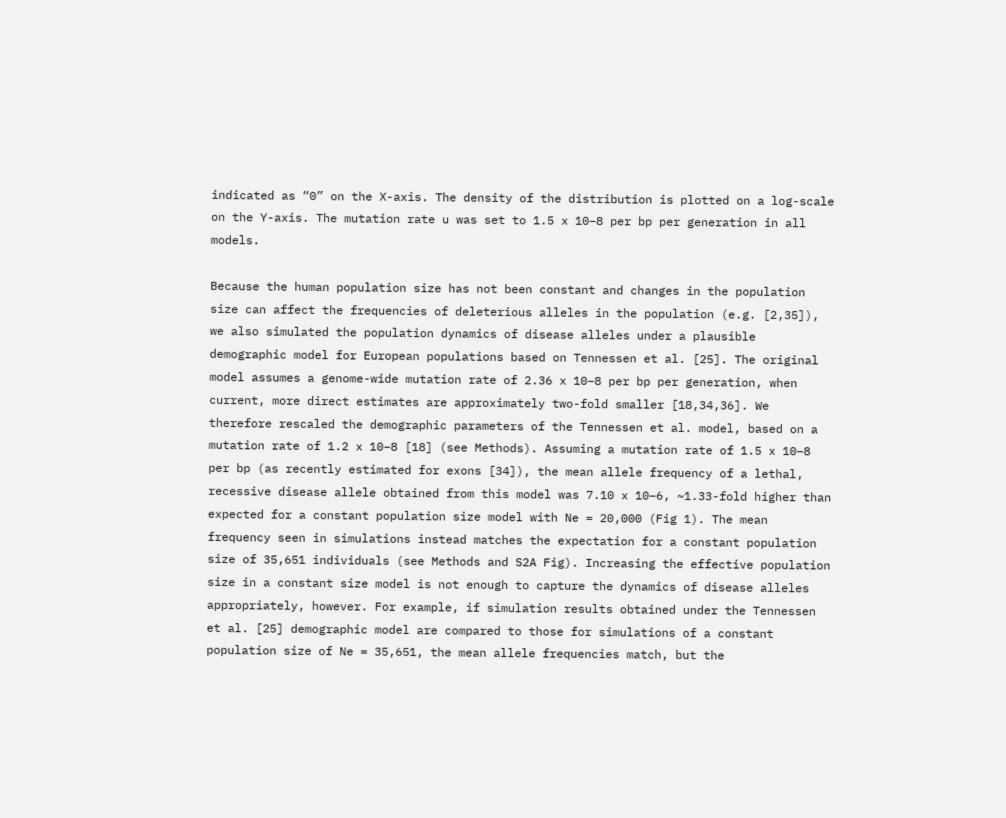indicated as “0” on the X-axis. The density of the distribution is plotted on a log-scale on the Y-axis. The mutation rate u was set to 1.5 x 10−8 per bp per generation in all models.

Because the human population size has not been constant and changes in the population size can affect the frequencies of deleterious alleles in the population (e.g. [2,35]), we also simulated the population dynamics of disease alleles under a plausible demographic model for European populations based on Tennessen et al. [25]. The original model assumes a genome-wide mutation rate of 2.36 x 10−8 per bp per generation, when current, more direct estimates are approximately two-fold smaller [18,34,36]. We therefore rescaled the demographic parameters of the Tennessen et al. model, based on a mutation rate of 1.2 x 10−8 [18] (see Methods). Assuming a mutation rate of 1.5 x 10−8 per bp (as recently estimated for exons [34]), the mean allele frequency of a lethal, recessive disease allele obtained from this model was 7.10 x 10−6, ~1.33-fold higher than expected for a constant population size model with Ne = 20,000 (Fig 1). The mean frequency seen in simulations instead matches the expectation for a constant population size of 35,651 individuals (see Methods and S2A Fig). Increasing the effective population size in a constant size model is not enough to capture the dynamics of disease alleles appropriately, however. For example, if simulation results obtained under the Tennessen et al. [25] demographic model are compared to those for simulations of a constant population size of Ne = 35,651, the mean allele frequencies match, but the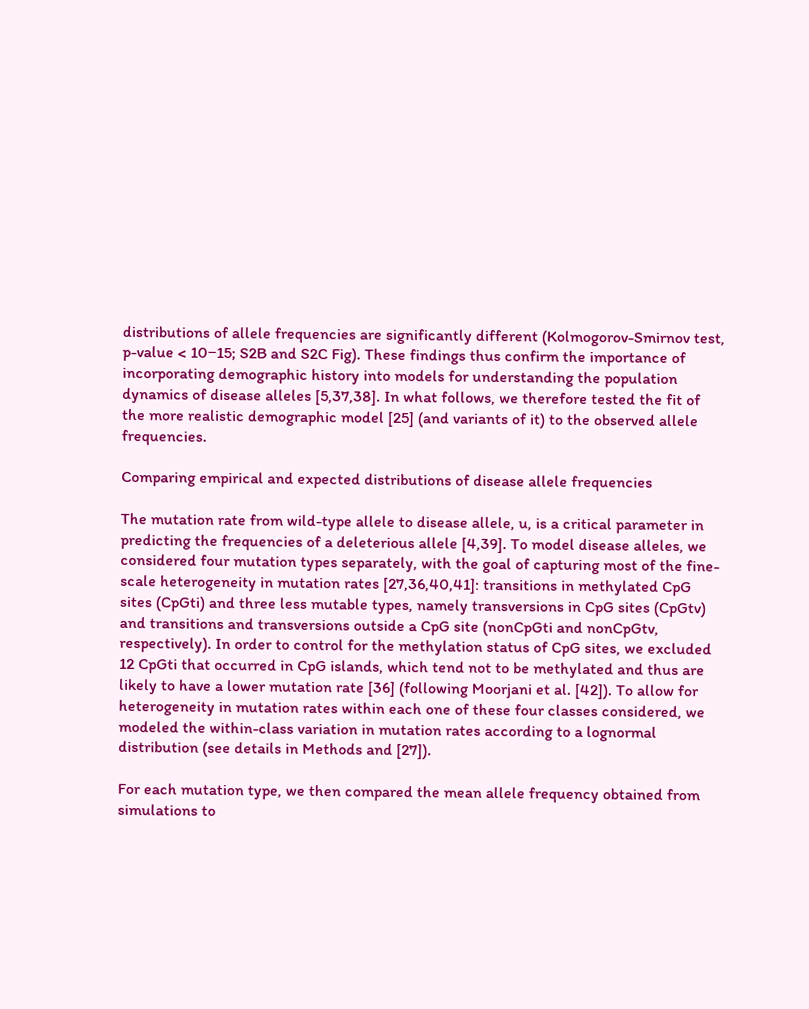distributions of allele frequencies are significantly different (Kolmogorov-Smirnov test, p-value < 10−15; S2B and S2C Fig). These findings thus confirm the importance of incorporating demographic history into models for understanding the population dynamics of disease alleles [5,37,38]. In what follows, we therefore tested the fit of the more realistic demographic model [25] (and variants of it) to the observed allele frequencies.

Comparing empirical and expected distributions of disease allele frequencies

The mutation rate from wild-type allele to disease allele, u, is a critical parameter in predicting the frequencies of a deleterious allele [4,39]. To model disease alleles, we considered four mutation types separately, with the goal of capturing most of the fine-scale heterogeneity in mutation rates [27,36,40,41]: transitions in methylated CpG sites (CpGti) and three less mutable types, namely transversions in CpG sites (CpGtv) and transitions and transversions outside a CpG site (nonCpGti and nonCpGtv, respectively). In order to control for the methylation status of CpG sites, we excluded 12 CpGti that occurred in CpG islands, which tend not to be methylated and thus are likely to have a lower mutation rate [36] (following Moorjani et al. [42]). To allow for heterogeneity in mutation rates within each one of these four classes considered, we modeled the within-class variation in mutation rates according to a lognormal distribution (see details in Methods and [27]).

For each mutation type, we then compared the mean allele frequency obtained from simulations to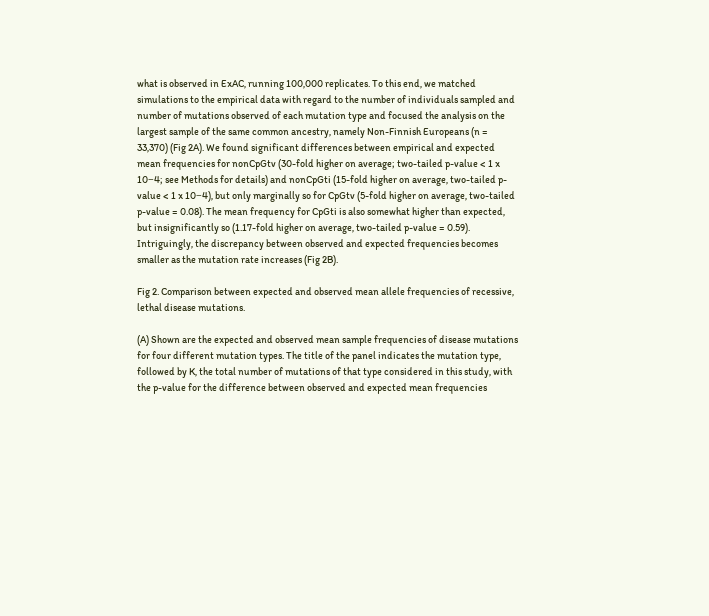what is observed in ExAC, running 100,000 replicates. To this end, we matched simulations to the empirical data with regard to the number of individuals sampled and number of mutations observed of each mutation type and focused the analysis on the largest sample of the same common ancestry, namely Non-Finnish Europeans (n = 33,370) (Fig 2A). We found significant differences between empirical and expected mean frequencies for nonCpGtv (30-fold higher on average; two-tailed p-value < 1 x 10−4; see Methods for details) and nonCpGti (15-fold higher on average, two-tailed p-value < 1 x 10−4), but only marginally so for CpGtv (5-fold higher on average, two-tailed p-value = 0.08). The mean frequency for CpGti is also somewhat higher than expected, but insignificantly so (1.17-fold higher on average, two-tailed p-value = 0.59). Intriguingly, the discrepancy between observed and expected frequencies becomes smaller as the mutation rate increases (Fig 2B).

Fig 2. Comparison between expected and observed mean allele frequencies of recessive, lethal disease mutations.

(A) Shown are the expected and observed mean sample frequencies of disease mutations for four different mutation types. The title of the panel indicates the mutation type, followed by K, the total number of mutations of that type considered in this study, with the p-value for the difference between observed and expected mean frequencies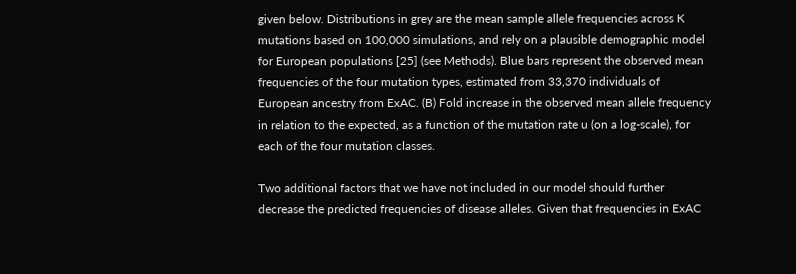given below. Distributions in grey are the mean sample allele frequencies across K mutations based on 100,000 simulations, and rely on a plausible demographic model for European populations [25] (see Methods). Blue bars represent the observed mean frequencies of the four mutation types, estimated from 33,370 individuals of European ancestry from ExAC. (B) Fold increase in the observed mean allele frequency in relation to the expected, as a function of the mutation rate u (on a log-scale), for each of the four mutation classes.

Two additional factors that we have not included in our model should further decrease the predicted frequencies of disease alleles. Given that frequencies in ExAC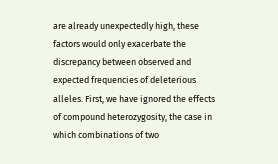are already unexpectedly high, these factors would only exacerbate the discrepancy between observed and expected frequencies of deleterious alleles. First, we have ignored the effects of compound heterozygosity, the case in which combinations of two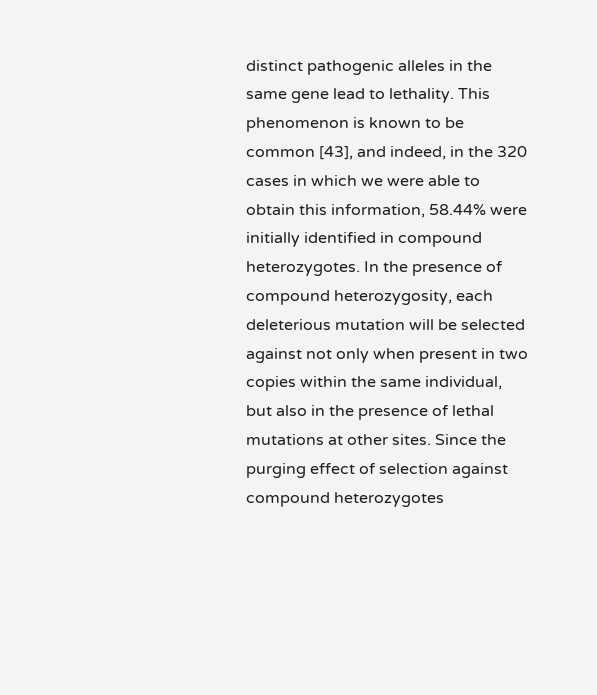distinct pathogenic alleles in the same gene lead to lethality. This phenomenon is known to be common [43], and indeed, in the 320 cases in which we were able to obtain this information, 58.44% were initially identified in compound heterozygotes. In the presence of compound heterozygosity, each deleterious mutation will be selected against not only when present in two copies within the same individual, but also in the presence of lethal mutations at other sites. Since the purging effect of selection against compound heterozygotes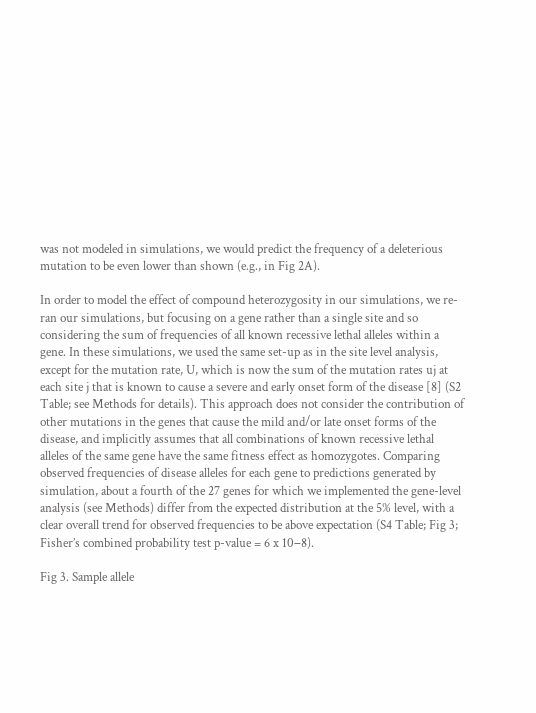was not modeled in simulations, we would predict the frequency of a deleterious mutation to be even lower than shown (e.g., in Fig 2A).

In order to model the effect of compound heterozygosity in our simulations, we re-ran our simulations, but focusing on a gene rather than a single site and so considering the sum of frequencies of all known recessive lethal alleles within a gene. In these simulations, we used the same set-up as in the site level analysis, except for the mutation rate, U, which is now the sum of the mutation rates uj at each site j that is known to cause a severe and early onset form of the disease [8] (S2 Table; see Methods for details). This approach does not consider the contribution of other mutations in the genes that cause the mild and/or late onset forms of the disease, and implicitly assumes that all combinations of known recessive lethal alleles of the same gene have the same fitness effect as homozygotes. Comparing observed frequencies of disease alleles for each gene to predictions generated by simulation, about a fourth of the 27 genes for which we implemented the gene-level analysis (see Methods) differ from the expected distribution at the 5% level, with a clear overall trend for observed frequencies to be above expectation (S4 Table; Fig 3; Fisher’s combined probability test p-value = 6 x 10−8).

Fig 3. Sample allele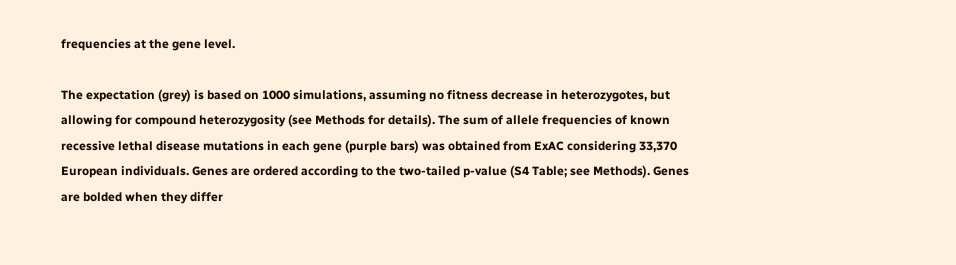frequencies at the gene level.

The expectation (grey) is based on 1000 simulations, assuming no fitness decrease in heterozygotes, but allowing for compound heterozygosity (see Methods for details). The sum of allele frequencies of known recessive lethal disease mutations in each gene (purple bars) was obtained from ExAC considering 33,370 European individuals. Genes are ordered according to the two-tailed p-value (S4 Table; see Methods). Genes are bolded when they differ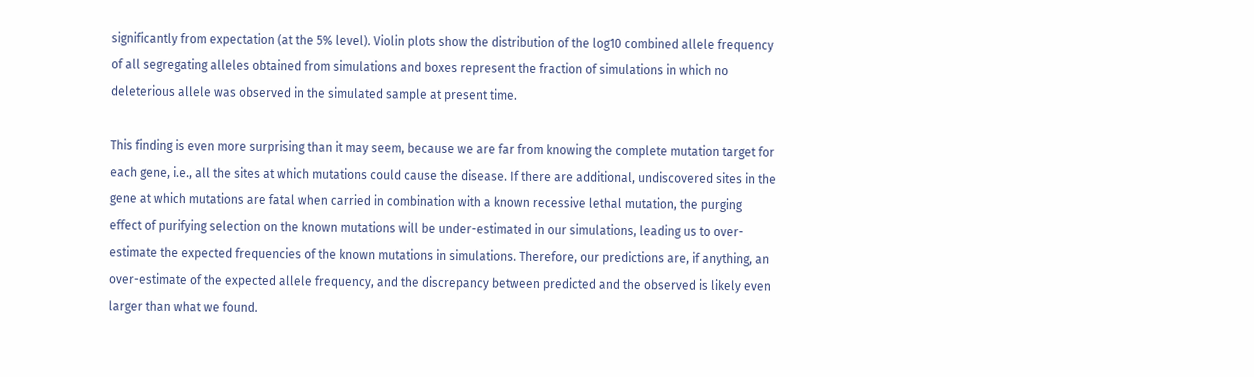significantly from expectation (at the 5% level). Violin plots show the distribution of the log10 combined allele frequency of all segregating alleles obtained from simulations and boxes represent the fraction of simulations in which no deleterious allele was observed in the simulated sample at present time.

This finding is even more surprising than it may seem, because we are far from knowing the complete mutation target for each gene, i.e., all the sites at which mutations could cause the disease. If there are additional, undiscovered sites in the gene at which mutations are fatal when carried in combination with a known recessive lethal mutation, the purging effect of purifying selection on the known mutations will be under-estimated in our simulations, leading us to over-estimate the expected frequencies of the known mutations in simulations. Therefore, our predictions are, if anything, an over-estimate of the expected allele frequency, and the discrepancy between predicted and the observed is likely even larger than what we found.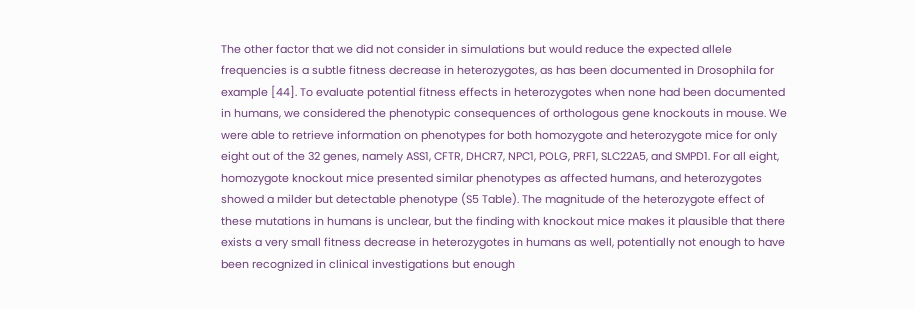The other factor that we did not consider in simulations but would reduce the expected allele frequencies is a subtle fitness decrease in heterozygotes, as has been documented in Drosophila for example [44]. To evaluate potential fitness effects in heterozygotes when none had been documented in humans, we considered the phenotypic consequences of orthologous gene knockouts in mouse. We were able to retrieve information on phenotypes for both homozygote and heterozygote mice for only eight out of the 32 genes, namely ASS1, CFTR, DHCR7, NPC1, POLG, PRF1, SLC22A5, and SMPD1. For all eight, homozygote knockout mice presented similar phenotypes as affected humans, and heterozygotes showed a milder but detectable phenotype (S5 Table). The magnitude of the heterozygote effect of these mutations in humans is unclear, but the finding with knockout mice makes it plausible that there exists a very small fitness decrease in heterozygotes in humans as well, potentially not enough to have been recognized in clinical investigations but enough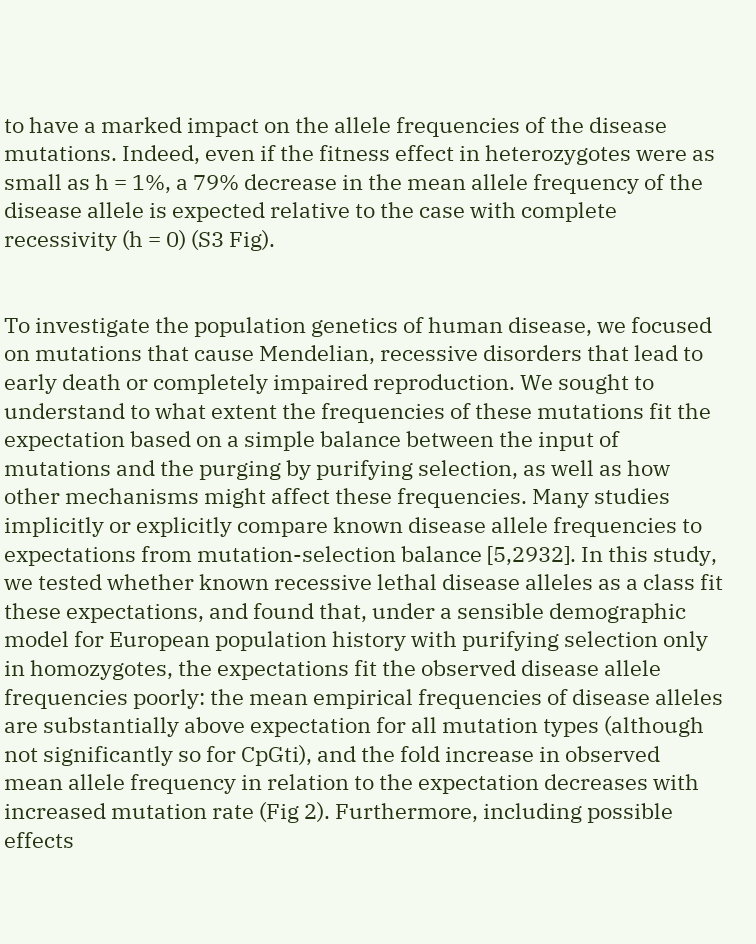to have a marked impact on the allele frequencies of the disease mutations. Indeed, even if the fitness effect in heterozygotes were as small as h = 1%, a 79% decrease in the mean allele frequency of the disease allele is expected relative to the case with complete recessivity (h = 0) (S3 Fig).


To investigate the population genetics of human disease, we focused on mutations that cause Mendelian, recessive disorders that lead to early death or completely impaired reproduction. We sought to understand to what extent the frequencies of these mutations fit the expectation based on a simple balance between the input of mutations and the purging by purifying selection, as well as how other mechanisms might affect these frequencies. Many studies implicitly or explicitly compare known disease allele frequencies to expectations from mutation-selection balance [5,2932]. In this study, we tested whether known recessive lethal disease alleles as a class fit these expectations, and found that, under a sensible demographic model for European population history with purifying selection only in homozygotes, the expectations fit the observed disease allele frequencies poorly: the mean empirical frequencies of disease alleles are substantially above expectation for all mutation types (although not significantly so for CpGti), and the fold increase in observed mean allele frequency in relation to the expectation decreases with increased mutation rate (Fig 2). Furthermore, including possible effects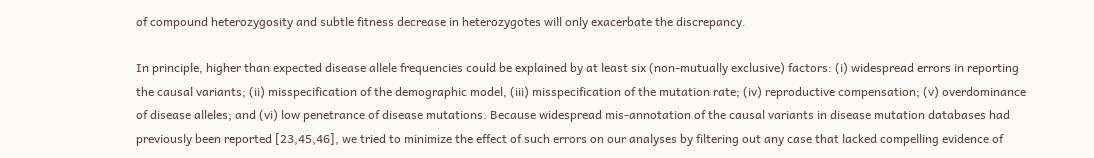of compound heterozygosity and subtle fitness decrease in heterozygotes will only exacerbate the discrepancy.

In principle, higher than expected disease allele frequencies could be explained by at least six (non-mutually exclusive) factors: (i) widespread errors in reporting the causal variants; (ii) misspecification of the demographic model, (iii) misspecification of the mutation rate; (iv) reproductive compensation; (v) overdominance of disease alleles; and (vi) low penetrance of disease mutations. Because widespread mis-annotation of the causal variants in disease mutation databases had previously been reported [23,45,46], we tried to minimize the effect of such errors on our analyses by filtering out any case that lacked compelling evidence of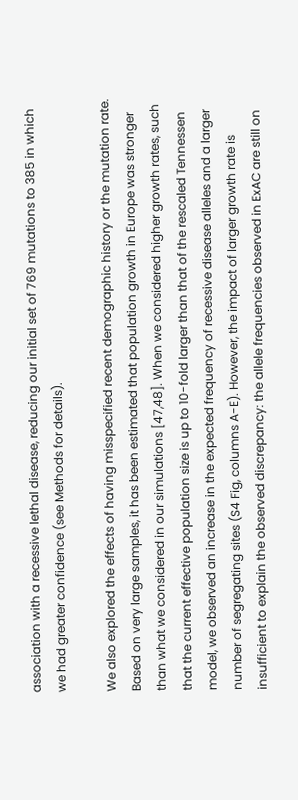association with a recessive lethal disease, reducing our initial set of 769 mutations to 385 in which we had greater confidence (see Methods for details).

We also explored the effects of having misspecified recent demographic history or the mutation rate. Based on very large samples, it has been estimated that population growth in Europe was stronger than what we considered in our simulations [47,48]. When we considered higher growth rates, such that the current effective population size is up to 10-fold larger than that of the rescaled Tennessen model, we observed an increase in the expected frequency of recessive disease alleles and a larger number of segregating sites (S4 Fig, columns A-E). However, the impact of larger growth rate is insufficient to explain the observed discrepancy: the allele frequencies observed in ExAC are still on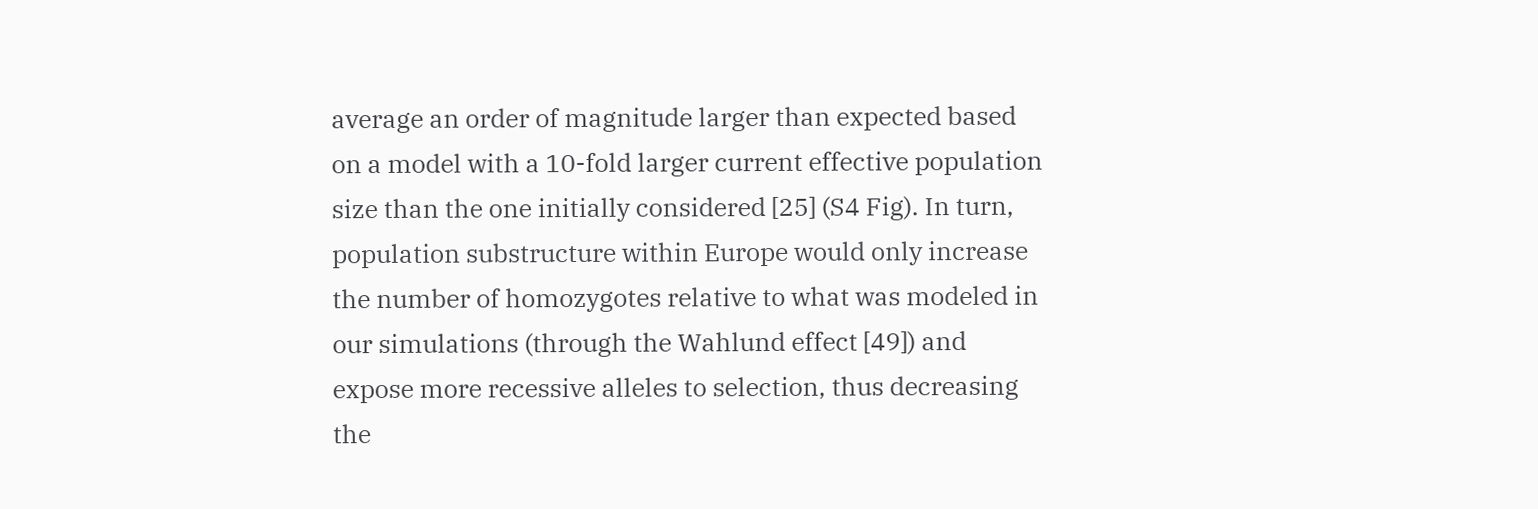average an order of magnitude larger than expected based on a model with a 10-fold larger current effective population size than the one initially considered [25] (S4 Fig). In turn, population substructure within Europe would only increase the number of homozygotes relative to what was modeled in our simulations (through the Wahlund effect [49]) and expose more recessive alleles to selection, thus decreasing the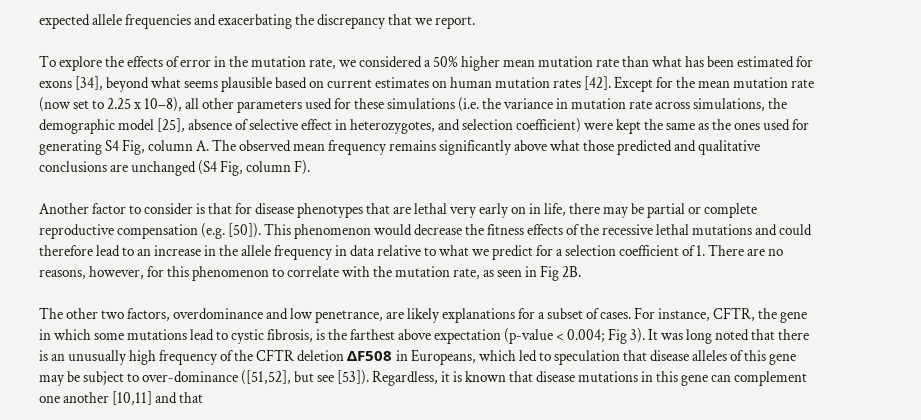expected allele frequencies and exacerbating the discrepancy that we report.

To explore the effects of error in the mutation rate, we considered a 50% higher mean mutation rate than what has been estimated for exons [34], beyond what seems plausible based on current estimates on human mutation rates [42]. Except for the mean mutation rate (now set to 2.25 x 10−8), all other parameters used for these simulations (i.e. the variance in mutation rate across simulations, the demographic model [25], absence of selective effect in heterozygotes, and selection coefficient) were kept the same as the ones used for generating S4 Fig, column A. The observed mean frequency remains significantly above what those predicted and qualitative conclusions are unchanged (S4 Fig, column F).

Another factor to consider is that for disease phenotypes that are lethal very early on in life, there may be partial or complete reproductive compensation (e.g. [50]). This phenomenon would decrease the fitness effects of the recessive lethal mutations and could therefore lead to an increase in the allele frequency in data relative to what we predict for a selection coefficient of 1. There are no reasons, however, for this phenomenon to correlate with the mutation rate, as seen in Fig 2B.

The other two factors, overdominance and low penetrance, are likely explanations for a subset of cases. For instance, CFTR, the gene in which some mutations lead to cystic fibrosis, is the farthest above expectation (p-value < 0.004; Fig 3). It was long noted that there is an unusually high frequency of the CFTR deletion ΔF508 in Europeans, which led to speculation that disease alleles of this gene may be subject to over-dominance ([51,52], but see [53]). Regardless, it is known that disease mutations in this gene can complement one another [10,11] and that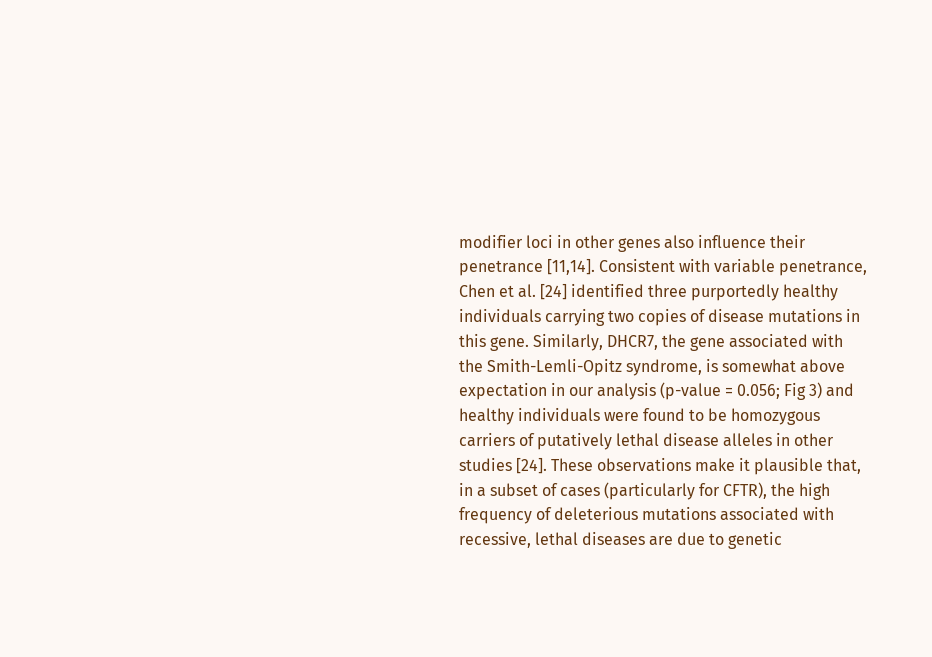modifier loci in other genes also influence their penetrance [11,14]. Consistent with variable penetrance, Chen et al. [24] identified three purportedly healthy individuals carrying two copies of disease mutations in this gene. Similarly, DHCR7, the gene associated with the Smith-Lemli-Opitz syndrome, is somewhat above expectation in our analysis (p-value = 0.056; Fig 3) and healthy individuals were found to be homozygous carriers of putatively lethal disease alleles in other studies [24]. These observations make it plausible that, in a subset of cases (particularly for CFTR), the high frequency of deleterious mutations associated with recessive, lethal diseases are due to genetic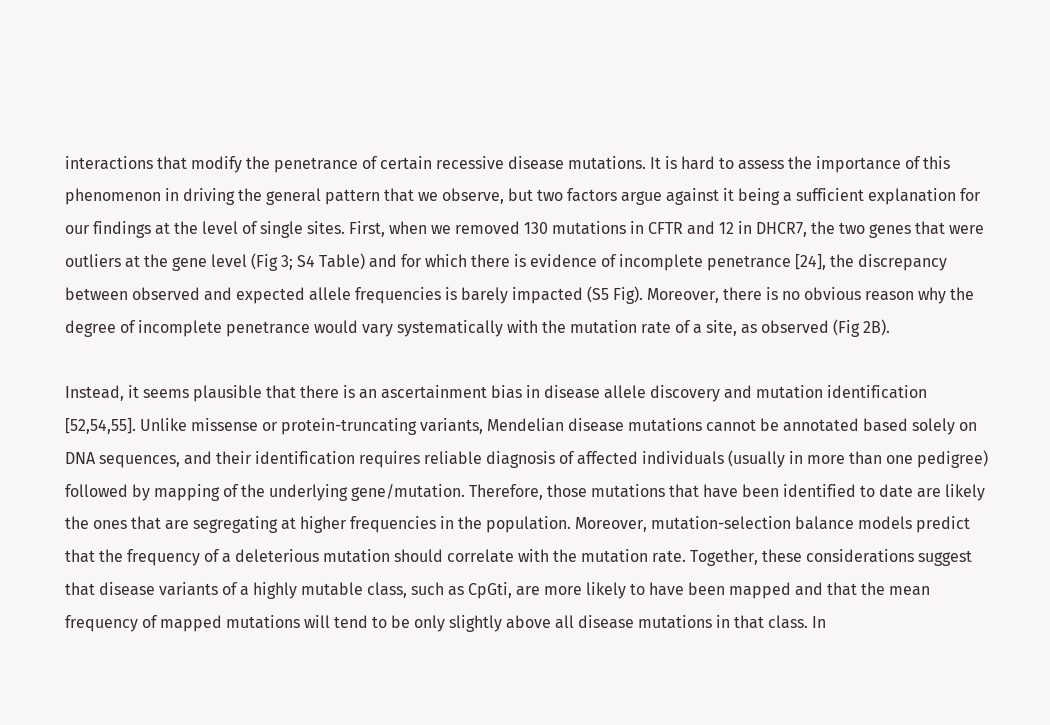interactions that modify the penetrance of certain recessive disease mutations. It is hard to assess the importance of this phenomenon in driving the general pattern that we observe, but two factors argue against it being a sufficient explanation for our findings at the level of single sites. First, when we removed 130 mutations in CFTR and 12 in DHCR7, the two genes that were outliers at the gene level (Fig 3; S4 Table) and for which there is evidence of incomplete penetrance [24], the discrepancy between observed and expected allele frequencies is barely impacted (S5 Fig). Moreover, there is no obvious reason why the degree of incomplete penetrance would vary systematically with the mutation rate of a site, as observed (Fig 2B).

Instead, it seems plausible that there is an ascertainment bias in disease allele discovery and mutation identification [52,54,55]. Unlike missense or protein-truncating variants, Mendelian disease mutations cannot be annotated based solely on DNA sequences, and their identification requires reliable diagnosis of affected individuals (usually in more than one pedigree) followed by mapping of the underlying gene/mutation. Therefore, those mutations that have been identified to date are likely the ones that are segregating at higher frequencies in the population. Moreover, mutation-selection balance models predict that the frequency of a deleterious mutation should correlate with the mutation rate. Together, these considerations suggest that disease variants of a highly mutable class, such as CpGti, are more likely to have been mapped and that the mean frequency of mapped mutations will tend to be only slightly above all disease mutations in that class. In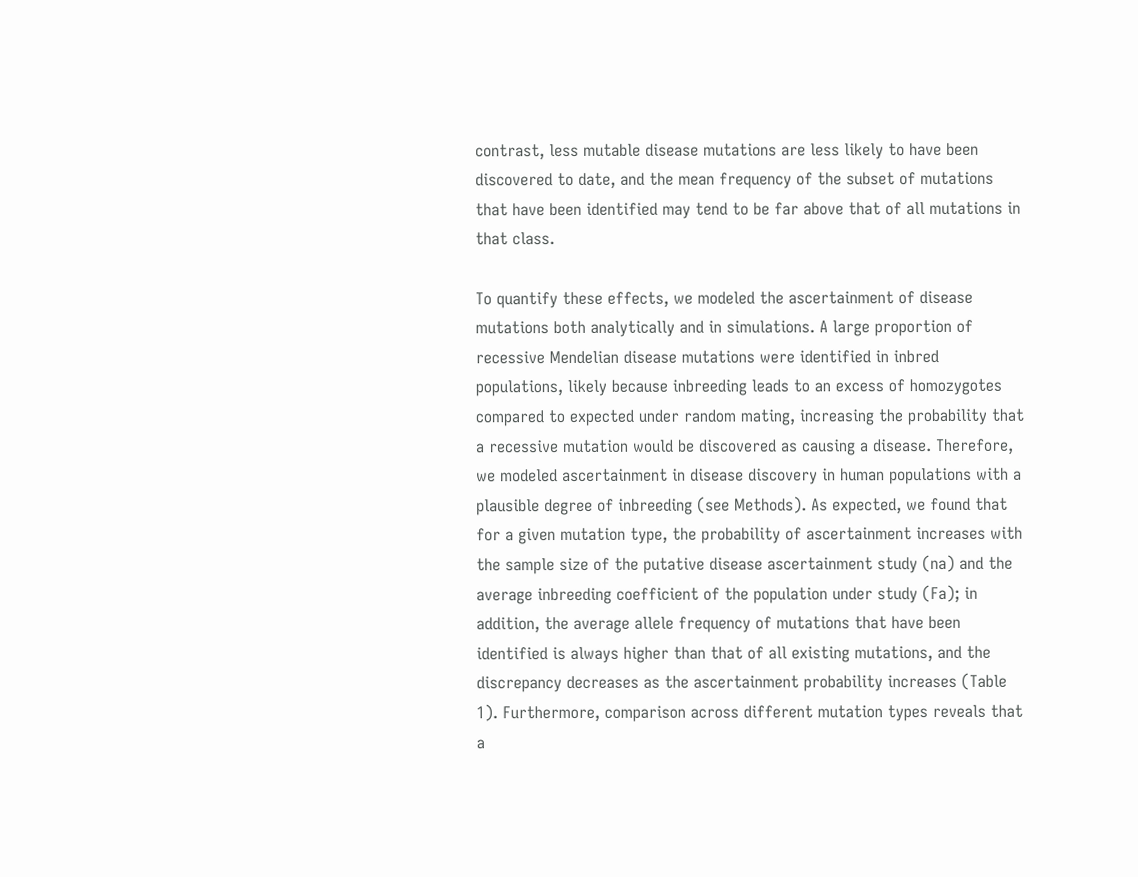contrast, less mutable disease mutations are less likely to have been discovered to date, and the mean frequency of the subset of mutations that have been identified may tend to be far above that of all mutations in that class.

To quantify these effects, we modeled the ascertainment of disease mutations both analytically and in simulations. A large proportion of recessive Mendelian disease mutations were identified in inbred populations, likely because inbreeding leads to an excess of homozygotes compared to expected under random mating, increasing the probability that a recessive mutation would be discovered as causing a disease. Therefore, we modeled ascertainment in disease discovery in human populations with a plausible degree of inbreeding (see Methods). As expected, we found that for a given mutation type, the probability of ascertainment increases with the sample size of the putative disease ascertainment study (na) and the average inbreeding coefficient of the population under study (Fa); in addition, the average allele frequency of mutations that have been identified is always higher than that of all existing mutations, and the discrepancy decreases as the ascertainment probability increases (Table 1). Furthermore, comparison across different mutation types reveals that a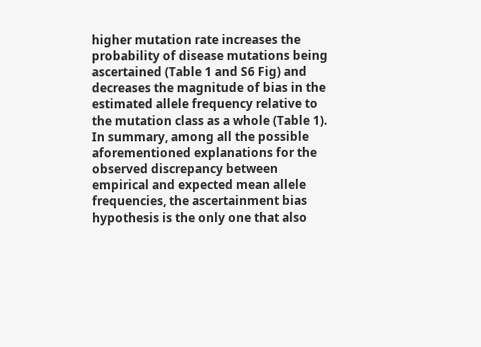higher mutation rate increases the probability of disease mutations being ascertained (Table 1 and S6 Fig) and decreases the magnitude of bias in the estimated allele frequency relative to the mutation class as a whole (Table 1). In summary, among all the possible aforementioned explanations for the observed discrepancy between empirical and expected mean allele frequencies, the ascertainment bias hypothesis is the only one that also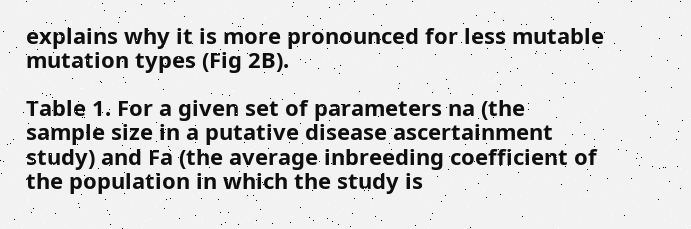explains why it is more pronounced for less mutable mutation types (Fig 2B).

Table 1. For a given set of parameters na (the sample size in a putative disease ascertainment study) and Fa (the average inbreeding coefficient of the population in which the study is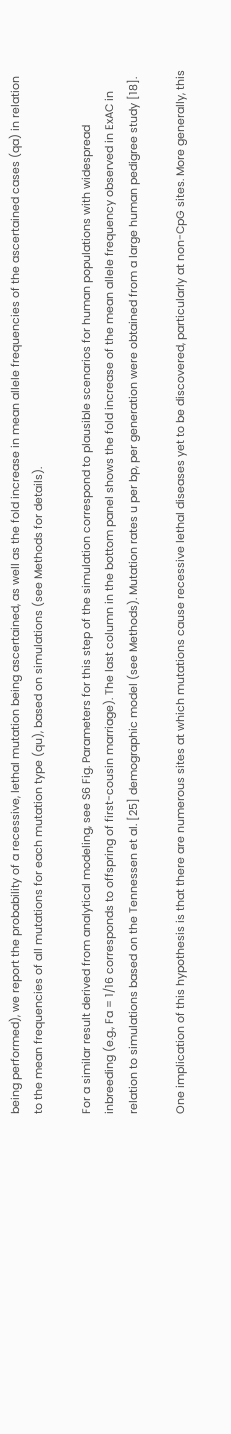being performed), we report the probability of a recessive, lethal mutation being ascertained, as well as the fold increase in mean allele frequencies of the ascertained cases (qa) in relation to the mean frequencies of all mutations for each mutation type (qu), based on simulations (see Methods for details).

For a similar result derived from analytical modeling, see S6 Fig. Parameters for this step of the simulation correspond to plausible scenarios for human populations with widespread inbreeding (e.g., Fa = 1/16 corresponds to offspring of first-cousin marriage). The last column in the bottom panel shows the fold increase of the mean allele frequency observed in ExAC in relation to simulations based on the Tennessen et al. [25] demographic model (see Methods). Mutation rates u per bp, per generation were obtained from a large human pedigree study [18].

One implication of this hypothesis is that there are numerous sites at which mutations cause recessive lethal diseases yet to be discovered, particularly at non-CpG sites. More generally, this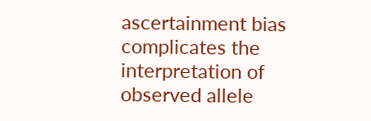ascertainment bias complicates the interpretation of observed allele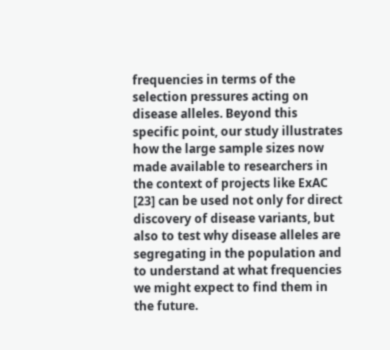frequencies in terms of the selection pressures acting on disease alleles. Beyond this specific point, our study illustrates how the large sample sizes now made available to researchers in the context of projects like ExAC [23] can be used not only for direct discovery of disease variants, but also to test why disease alleles are segregating in the population and to understand at what frequencies we might expect to find them in the future.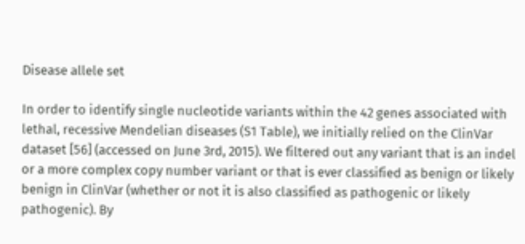Disease allele set

In order to identify single nucleotide variants within the 42 genes associated with lethal, recessive Mendelian diseases (S1 Table), we initially relied on the ClinVar dataset [56] (accessed on June 3rd, 2015). We filtered out any variant that is an indel or a more complex copy number variant or that is ever classified as benign or likely benign in ClinVar (whether or not it is also classified as pathogenic or likely pathogenic). By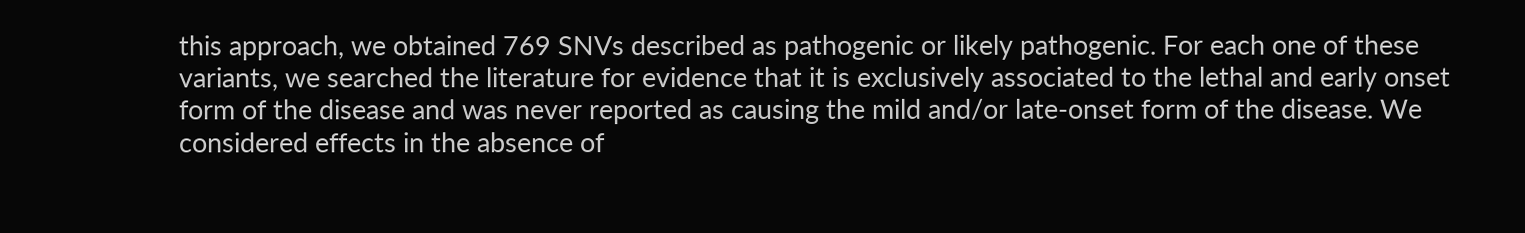this approach, we obtained 769 SNVs described as pathogenic or likely pathogenic. For each one of these variants, we searched the literature for evidence that it is exclusively associated to the lethal and early onset form of the disease and was never reported as causing the mild and/or late-onset form of the disease. We considered effects in the absence of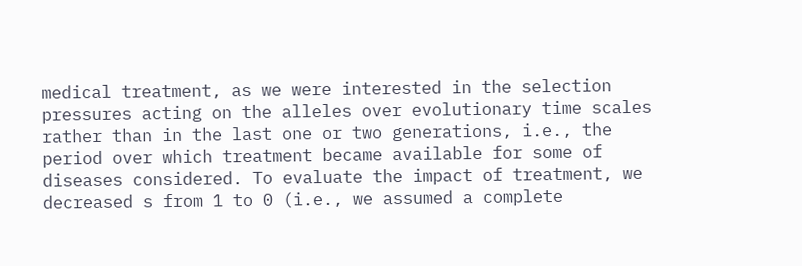medical treatment, as we were interested in the selection pressures acting on the alleles over evolutionary time scales rather than in the last one or two generations, i.e., the period over which treatment became available for some of diseases considered. To evaluate the impact of treatment, we decreased s from 1 to 0 (i.e., we assumed a complete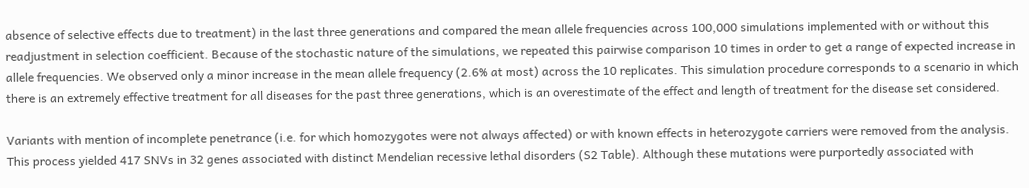absence of selective effects due to treatment) in the last three generations and compared the mean allele frequencies across 100,000 simulations implemented with or without this readjustment in selection coefficient. Because of the stochastic nature of the simulations, we repeated this pairwise comparison 10 times in order to get a range of expected increase in allele frequencies. We observed only a minor increase in the mean allele frequency (2.6% at most) across the 10 replicates. This simulation procedure corresponds to a scenario in which there is an extremely effective treatment for all diseases for the past three generations, which is an overestimate of the effect and length of treatment for the disease set considered.

Variants with mention of incomplete penetrance (i.e. for which homozygotes were not always affected) or with known effects in heterozygote carriers were removed from the analysis. This process yielded 417 SNVs in 32 genes associated with distinct Mendelian recessive lethal disorders (S2 Table). Although these mutations were purportedly associated with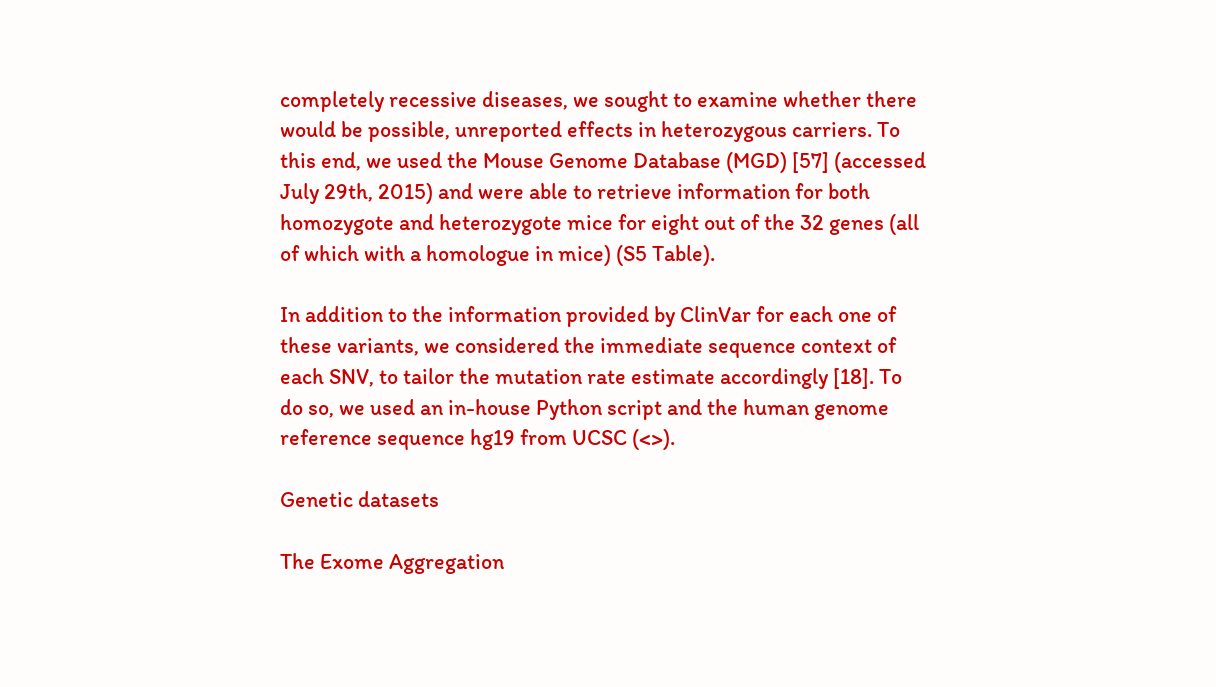completely recessive diseases, we sought to examine whether there would be possible, unreported effects in heterozygous carriers. To this end, we used the Mouse Genome Database (MGD) [57] (accessed July 29th, 2015) and were able to retrieve information for both homozygote and heterozygote mice for eight out of the 32 genes (all of which with a homologue in mice) (S5 Table).

In addition to the information provided by ClinVar for each one of these variants, we considered the immediate sequence context of each SNV, to tailor the mutation rate estimate accordingly [18]. To do so, we used an in-house Python script and the human genome reference sequence hg19 from UCSC (<>).

Genetic datasets

The Exome Aggregation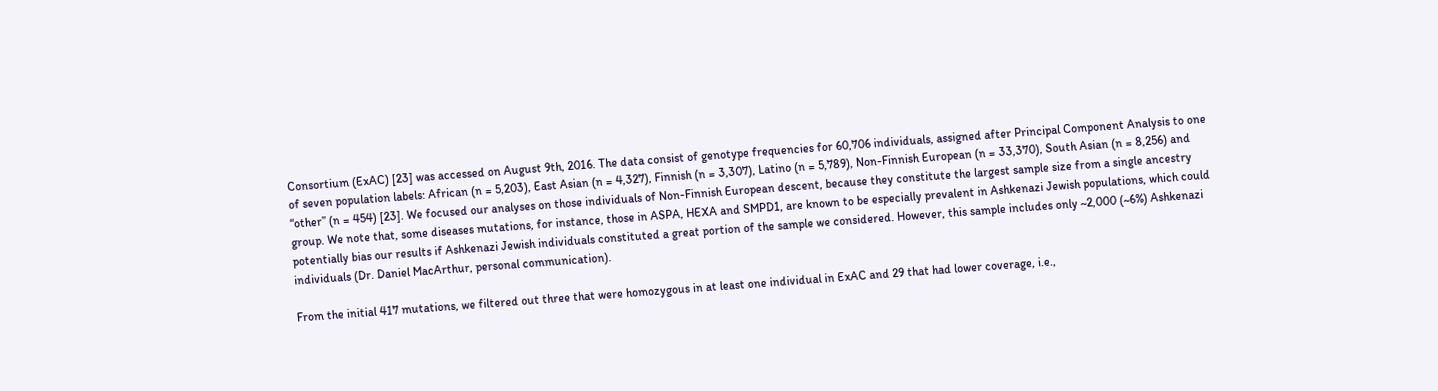Consortium (ExAC) [23] was accessed on August 9th, 2016. The data consist of genotype frequencies for 60,706 individuals, assigned after Principal Component Analysis to one of seven population labels: African (n = 5,203), East Asian (n = 4,327), Finnish (n = 3,307), Latino (n = 5,789), Non-Finnish European (n = 33,370), South Asian (n = 8,256) and “other” (n = 454) [23]. We focused our analyses on those individuals of Non-Finnish European descent, because they constitute the largest sample size from a single ancestry group. We note that, some diseases mutations, for instance, those in ASPA, HEXA and SMPD1, are known to be especially prevalent in Ashkenazi Jewish populations, which could potentially bias our results if Ashkenazi Jewish individuals constituted a great portion of the sample we considered. However, this sample includes only ~2,000 (~6%) Ashkenazi individuals (Dr. Daniel MacArthur, personal communication).

From the initial 417 mutations, we filtered out three that were homozygous in at least one individual in ExAC and 29 that had lower coverage, i.e.,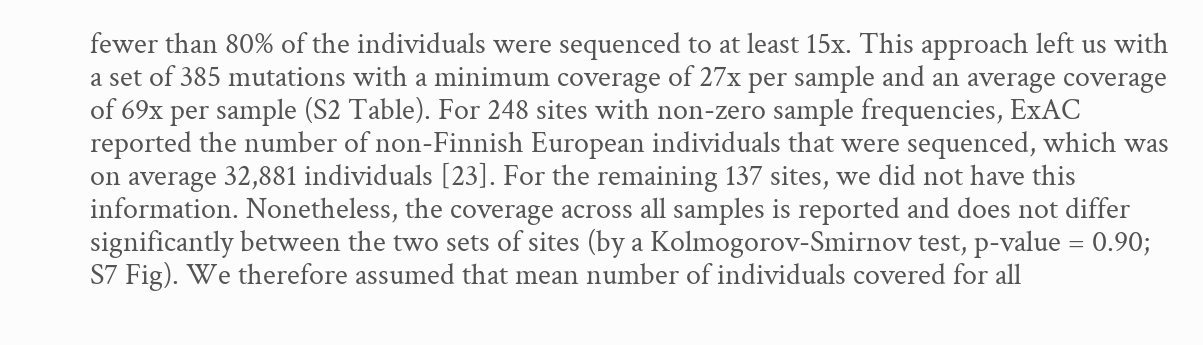fewer than 80% of the individuals were sequenced to at least 15x. This approach left us with a set of 385 mutations with a minimum coverage of 27x per sample and an average coverage of 69x per sample (S2 Table). For 248 sites with non-zero sample frequencies, ExAC reported the number of non-Finnish European individuals that were sequenced, which was on average 32,881 individuals [23]. For the remaining 137 sites, we did not have this information. Nonetheless, the coverage across all samples is reported and does not differ significantly between the two sets of sites (by a Kolmogorov-Smirnov test, p-value = 0.90; S7 Fig). We therefore assumed that mean number of individuals covered for all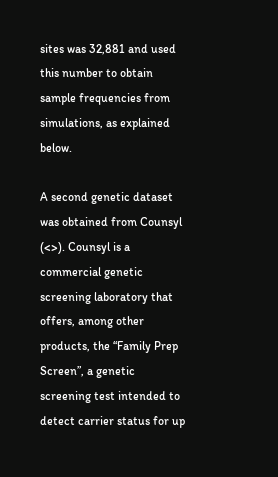sites was 32,881 and used this number to obtain sample frequencies from simulations, as explained below.

A second genetic dataset was obtained from Counsyl (<>). Counsyl is a commercial genetic screening laboratory that offers, among other products, the “Family Prep Screen”, a genetic screening test intended to detect carrier status for up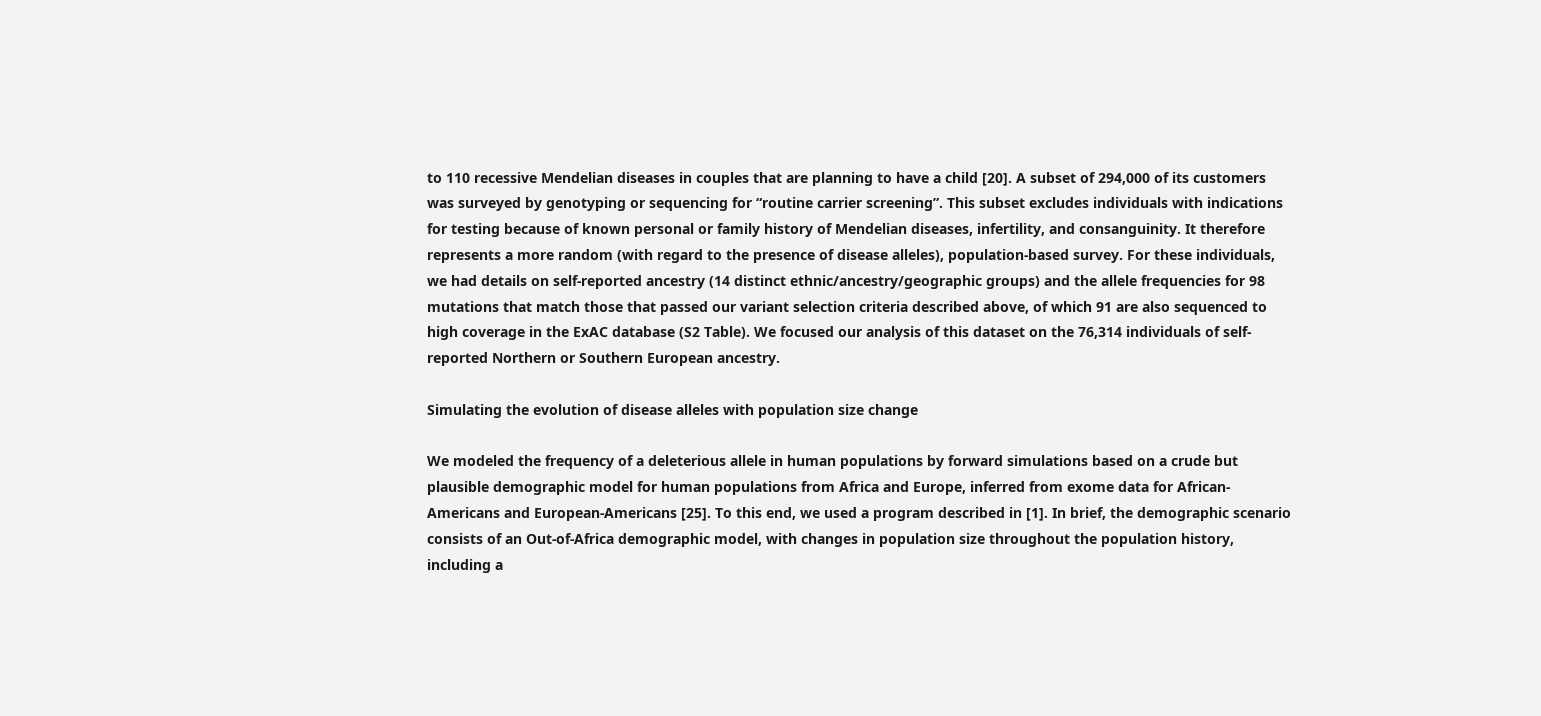to 110 recessive Mendelian diseases in couples that are planning to have a child [20]. A subset of 294,000 of its customers was surveyed by genotyping or sequencing for “routine carrier screening”. This subset excludes individuals with indications for testing because of known personal or family history of Mendelian diseases, infertility, and consanguinity. It therefore represents a more random (with regard to the presence of disease alleles), population-based survey. For these individuals, we had details on self-reported ancestry (14 distinct ethnic/ancestry/geographic groups) and the allele frequencies for 98 mutations that match those that passed our variant selection criteria described above, of which 91 are also sequenced to high coverage in the ExAC database (S2 Table). We focused our analysis of this dataset on the 76,314 individuals of self-reported Northern or Southern European ancestry.

Simulating the evolution of disease alleles with population size change

We modeled the frequency of a deleterious allele in human populations by forward simulations based on a crude but plausible demographic model for human populations from Africa and Europe, inferred from exome data for African-Americans and European-Americans [25]. To this end, we used a program described in [1]. In brief, the demographic scenario consists of an Out-of-Africa demographic model, with changes in population size throughout the population history, including a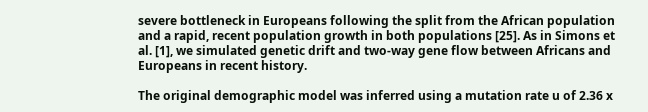severe bottleneck in Europeans following the split from the African population and a rapid, recent population growth in both populations [25]. As in Simons et al. [1], we simulated genetic drift and two-way gene flow between Africans and Europeans in recent history.

The original demographic model was inferred using a mutation rate u of 2.36 x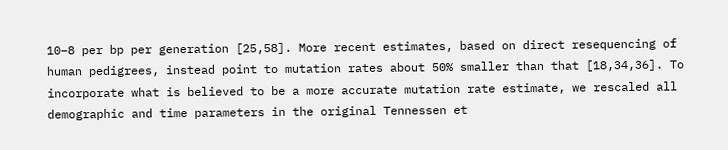10−8 per bp per generation [25,58]. More recent estimates, based on direct resequencing of human pedigrees, instead point to mutation rates about 50% smaller than that [18,34,36]. To incorporate what is believed to be a more accurate mutation rate estimate, we rescaled all demographic and time parameters in the original Tennessen et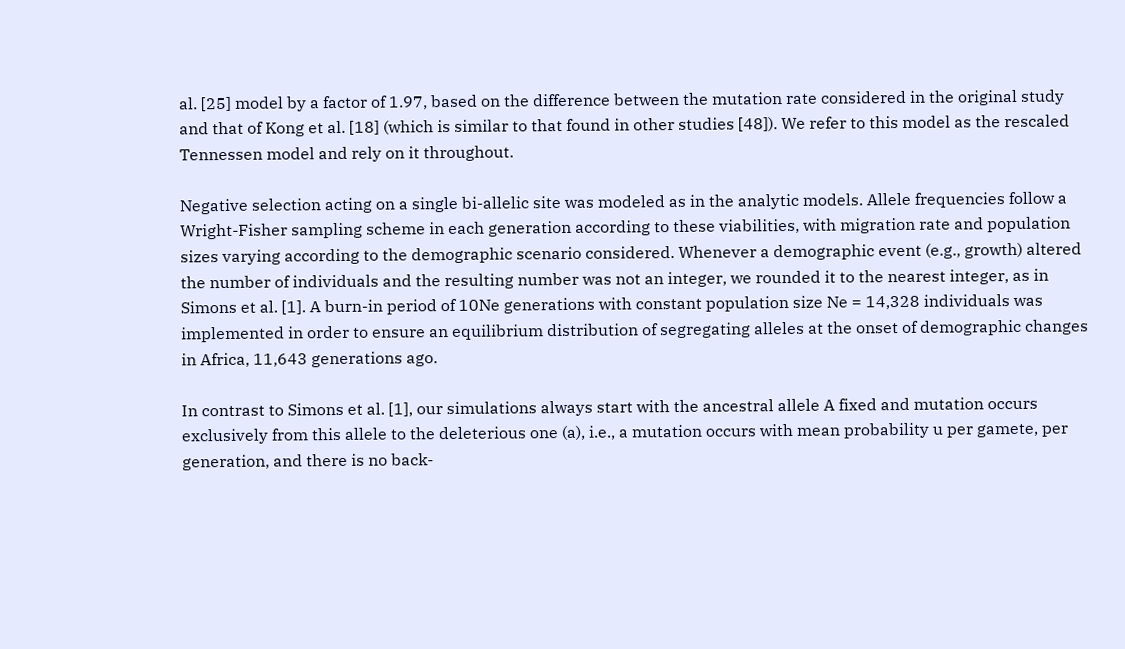al. [25] model by a factor of 1.97, based on the difference between the mutation rate considered in the original study and that of Kong et al. [18] (which is similar to that found in other studies [48]). We refer to this model as the rescaled Tennessen model and rely on it throughout.

Negative selection acting on a single bi-allelic site was modeled as in the analytic models. Allele frequencies follow a Wright-Fisher sampling scheme in each generation according to these viabilities, with migration rate and population sizes varying according to the demographic scenario considered. Whenever a demographic event (e.g., growth) altered the number of individuals and the resulting number was not an integer, we rounded it to the nearest integer, as in Simons et al. [1]. A burn-in period of 10Ne generations with constant population size Ne = 14,328 individuals was implemented in order to ensure an equilibrium distribution of segregating alleles at the onset of demographic changes in Africa, 11,643 generations ago.

In contrast to Simons et al. [1], our simulations always start with the ancestral allele A fixed and mutation occurs exclusively from this allele to the deleterious one (a), i.e., a mutation occurs with mean probability u per gamete, per generation, and there is no back-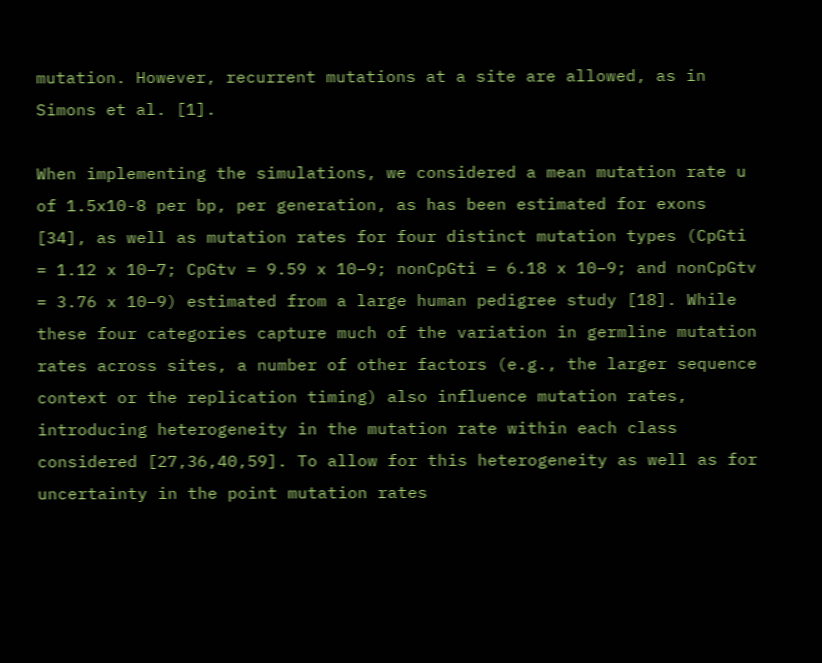mutation. However, recurrent mutations at a site are allowed, as in Simons et al. [1].

When implementing the simulations, we considered a mean mutation rate u of 1.5x10-8 per bp, per generation, as has been estimated for exons [34], as well as mutation rates for four distinct mutation types (CpGti = 1.12 x 10−7; CpGtv = 9.59 x 10−9; nonCpGti = 6.18 x 10−9; and nonCpGtv = 3.76 x 10−9) estimated from a large human pedigree study [18]. While these four categories capture much of the variation in germline mutation rates across sites, a number of other factors (e.g., the larger sequence context or the replication timing) also influence mutation rates, introducing heterogeneity in the mutation rate within each class considered [27,36,40,59]. To allow for this heterogeneity as well as for uncertainty in the point mutation rates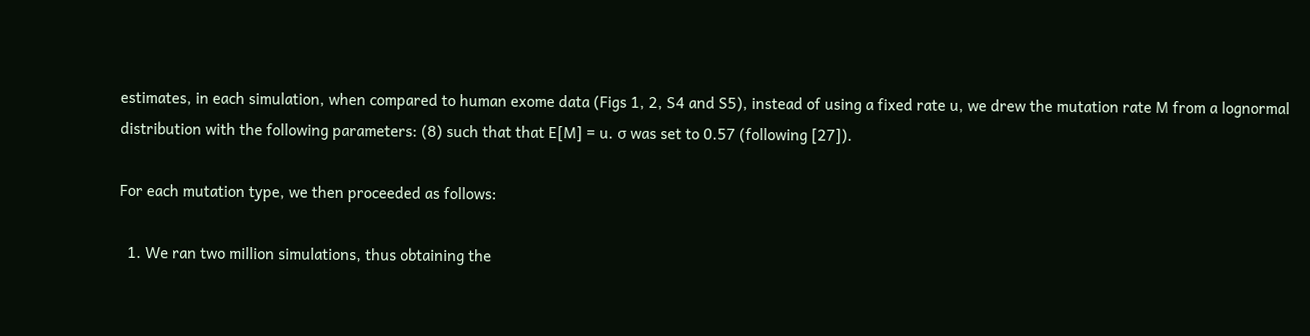estimates, in each simulation, when compared to human exome data (Figs 1, 2, S4 and S5), instead of using a fixed rate u, we drew the mutation rate M from a lognormal distribution with the following parameters: (8) such that that E[M] = u. σ was set to 0.57 (following [27]).

For each mutation type, we then proceeded as follows:

  1. We ran two million simulations, thus obtaining the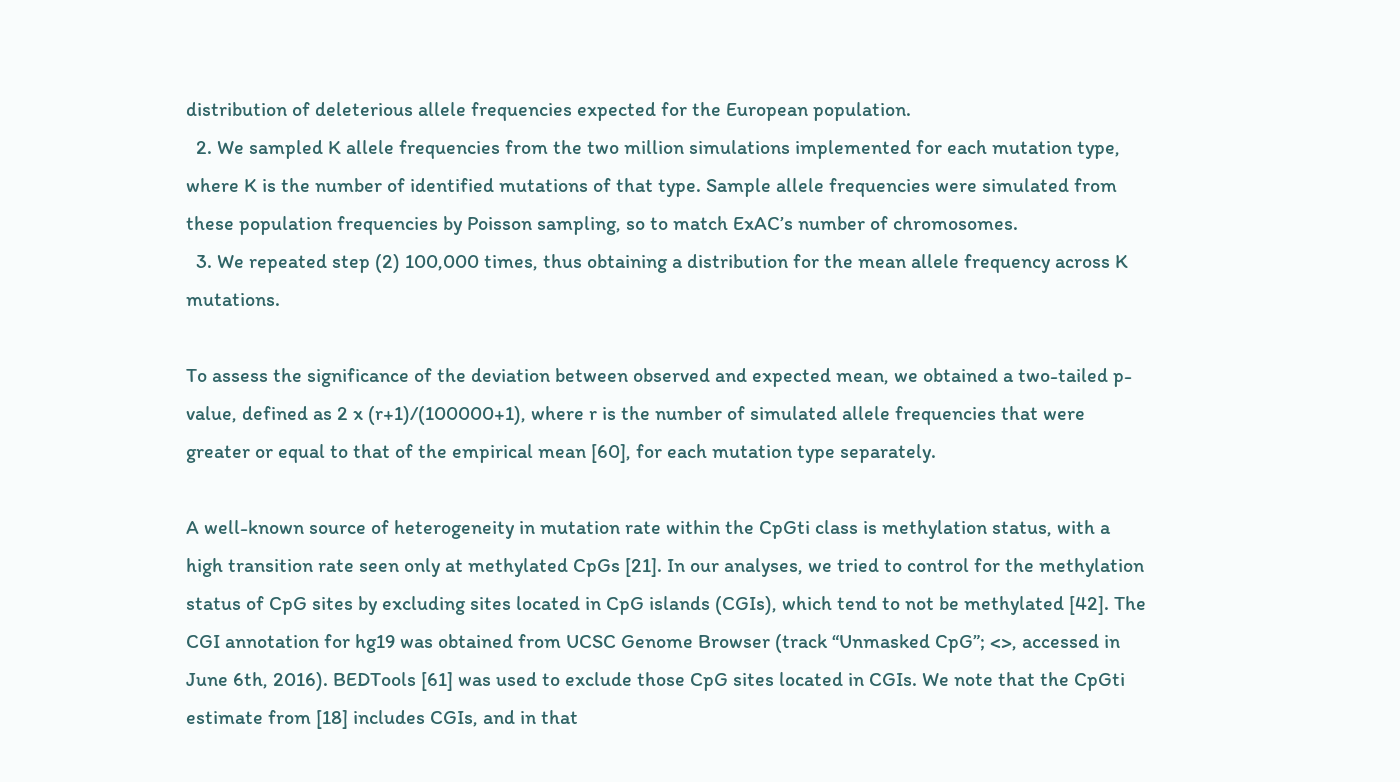distribution of deleterious allele frequencies expected for the European population.
  2. We sampled K allele frequencies from the two million simulations implemented for each mutation type, where K is the number of identified mutations of that type. Sample allele frequencies were simulated from these population frequencies by Poisson sampling, so to match ExAC’s number of chromosomes.
  3. We repeated step (2) 100,000 times, thus obtaining a distribution for the mean allele frequency across K mutations.

To assess the significance of the deviation between observed and expected mean, we obtained a two-tailed p-value, defined as 2 x (r+1)/(100000+1), where r is the number of simulated allele frequencies that were greater or equal to that of the empirical mean [60], for each mutation type separately.

A well-known source of heterogeneity in mutation rate within the CpGti class is methylation status, with a high transition rate seen only at methylated CpGs [21]. In our analyses, we tried to control for the methylation status of CpG sites by excluding sites located in CpG islands (CGIs), which tend to not be methylated [42]. The CGI annotation for hg19 was obtained from UCSC Genome Browser (track “Unmasked CpG”; <>, accessed in June 6th, 2016). BEDTools [61] was used to exclude those CpG sites located in CGIs. We note that the CpGti estimate from [18] includes CGIs, and in that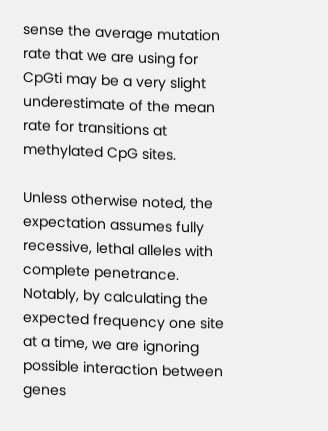sense the average mutation rate that we are using for CpGti may be a very slight underestimate of the mean rate for transitions at methylated CpG sites.

Unless otherwise noted, the expectation assumes fully recessive, lethal alleles with complete penetrance. Notably, by calculating the expected frequency one site at a time, we are ignoring possible interaction between genes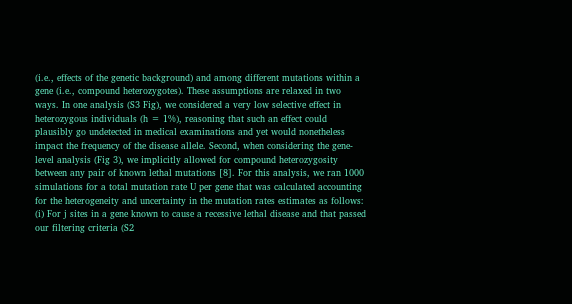(i.e., effects of the genetic background) and among different mutations within a gene (i.e., compound heterozygotes). These assumptions are relaxed in two ways. In one analysis (S3 Fig), we considered a very low selective effect in heterozygous individuals (h = 1%), reasoning that such an effect could plausibly go undetected in medical examinations and yet would nonetheless impact the frequency of the disease allele. Second, when considering the gene-level analysis (Fig 3), we implicitly allowed for compound heterozygosity between any pair of known lethal mutations [8]. For this analysis, we ran 1000 simulations for a total mutation rate U per gene that was calculated accounting for the heterogeneity and uncertainty in the mutation rates estimates as follows: (i) For j sites in a gene known to cause a recessive lethal disease and that passed our filtering criteria (S2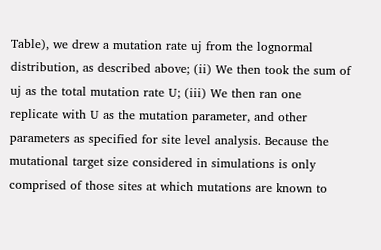Table), we drew a mutation rate uj from the lognormal distribution, as described above; (ii) We then took the sum of uj as the total mutation rate U; (iii) We then ran one replicate with U as the mutation parameter, and other parameters as specified for site level analysis. Because the mutational target size considered in simulations is only comprised of those sites at which mutations are known to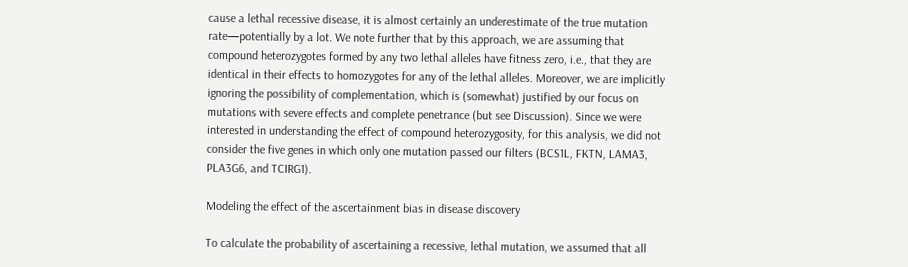cause a lethal recessive disease, it is almost certainly an underestimate of the true mutation rate—potentially by a lot. We note further that by this approach, we are assuming that compound heterozygotes formed by any two lethal alleles have fitness zero, i.e., that they are identical in their effects to homozygotes for any of the lethal alleles. Moreover, we are implicitly ignoring the possibility of complementation, which is (somewhat) justified by our focus on mutations with severe effects and complete penetrance (but see Discussion). Since we were interested in understanding the effect of compound heterozygosity, for this analysis, we did not consider the five genes in which only one mutation passed our filters (BCS1L, FKTN, LAMA3, PLA3G6, and TCIRG1).

Modeling the effect of the ascertainment bias in disease discovery

To calculate the probability of ascertaining a recessive, lethal mutation, we assumed that all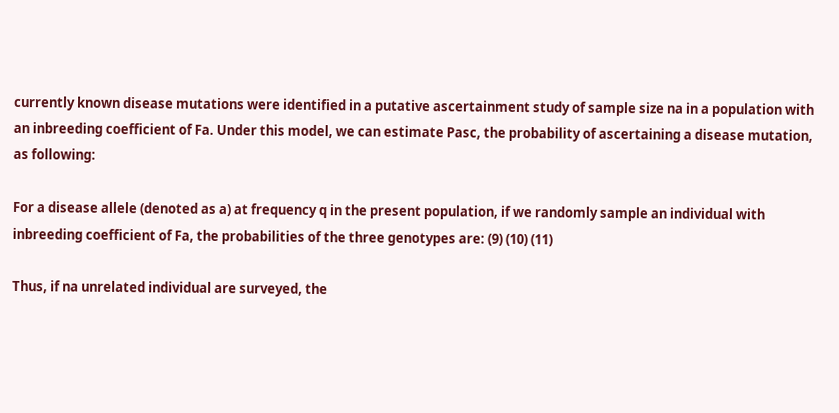currently known disease mutations were identified in a putative ascertainment study of sample size na in a population with an inbreeding coefficient of Fa. Under this model, we can estimate Pasc, the probability of ascertaining a disease mutation, as following:

For a disease allele (denoted as a) at frequency q in the present population, if we randomly sample an individual with inbreeding coefficient of Fa, the probabilities of the three genotypes are: (9) (10) (11)

Thus, if na unrelated individual are surveyed, the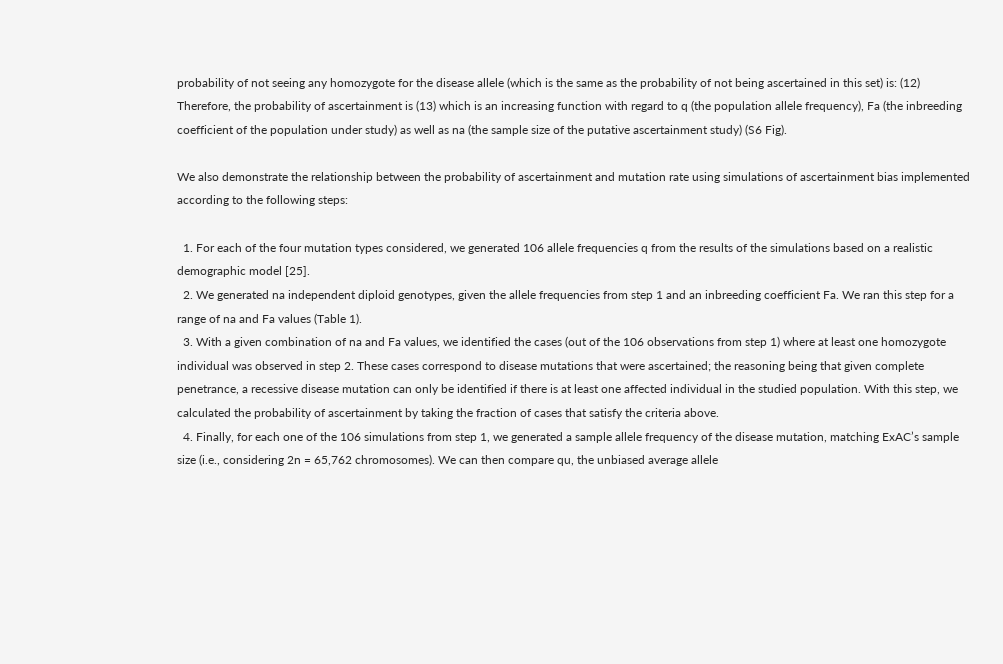probability of not seeing any homozygote for the disease allele (which is the same as the probability of not being ascertained in this set) is: (12) Therefore, the probability of ascertainment is (13) which is an increasing function with regard to q (the population allele frequency), Fa (the inbreeding coefficient of the population under study) as well as na (the sample size of the putative ascertainment study) (S6 Fig).

We also demonstrate the relationship between the probability of ascertainment and mutation rate using simulations of ascertainment bias implemented according to the following steps:

  1. For each of the four mutation types considered, we generated 106 allele frequencies q from the results of the simulations based on a realistic demographic model [25].
  2. We generated na independent diploid genotypes, given the allele frequencies from step 1 and an inbreeding coefficient Fa. We ran this step for a range of na and Fa values (Table 1).
  3. With a given combination of na and Fa values, we identified the cases (out of the 106 observations from step 1) where at least one homozygote individual was observed in step 2. These cases correspond to disease mutations that were ascertained; the reasoning being that given complete penetrance, a recessive disease mutation can only be identified if there is at least one affected individual in the studied population. With this step, we calculated the probability of ascertainment by taking the fraction of cases that satisfy the criteria above.
  4. Finally, for each one of the 106 simulations from step 1, we generated a sample allele frequency of the disease mutation, matching ExAC’s sample size (i.e., considering 2n = 65,762 chromosomes). We can then compare qu, the unbiased average allele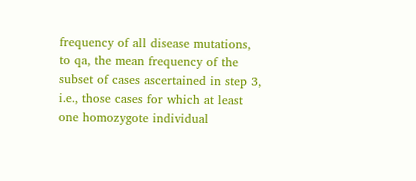frequency of all disease mutations, to qa, the mean frequency of the subset of cases ascertained in step 3, i.e., those cases for which at least one homozygote individual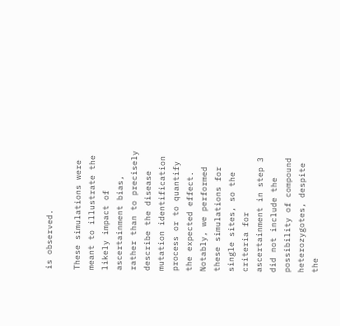is observed.

These simulations were meant to illustrate the likely impact of ascertainment bias, rather than to precisely describe the disease mutation identification process or to quantify the expected effect. Notably, we performed these simulations for single sites, so the criteria for ascertainment in step 3 did not include the possibility of compound heterozygotes, despite the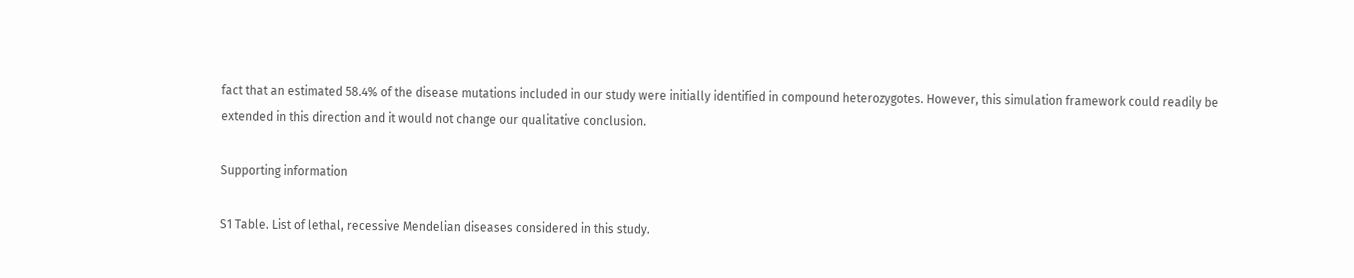fact that an estimated 58.4% of the disease mutations included in our study were initially identified in compound heterozygotes. However, this simulation framework could readily be extended in this direction and it would not change our qualitative conclusion.

Supporting information

S1 Table. List of lethal, recessive Mendelian diseases considered in this study.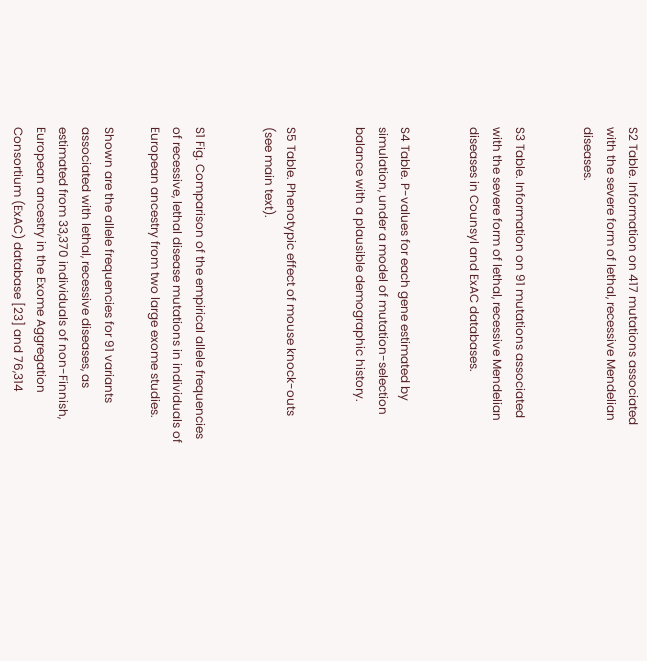S2 Table. Information on 417 mutations associated with the severe form of lethal, recessive Mendelian diseases.


S3 Table. Information on 91 mutations associated with the severe form of lethal, recessive Mendelian diseases in Counsyl and ExAC databases.


S4 Table. P-values for each gene estimated by simulation, under a model of mutation-selection balance with a plausible demographic history.


S5 Table. Phenotypic effect of mouse knock-outs (see main text).


S1 Fig. Comparison of the empirical allele frequencies of recessive, lethal disease mutations in individuals of European ancestry from two large exome studies.

Shown are the allele frequencies for 91 variants associated with lethal, recessive diseases, as estimated from 33,370 individuals of non-Finnish, European ancestry in the Exome Aggregation Consortium (ExAC) database [23] and 76,314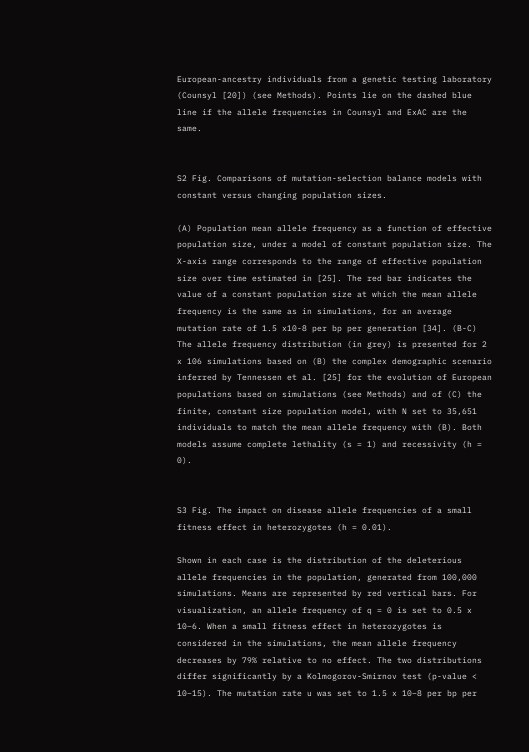European-ancestry individuals from a genetic testing laboratory (Counsyl [20]) (see Methods). Points lie on the dashed blue line if the allele frequencies in Counsyl and ExAC are the same.


S2 Fig. Comparisons of mutation-selection balance models with constant versus changing population sizes.

(A) Population mean allele frequency as a function of effective population size, under a model of constant population size. The X-axis range corresponds to the range of effective population size over time estimated in [25]. The red bar indicates the value of a constant population size at which the mean allele frequency is the same as in simulations, for an average mutation rate of 1.5 x10-8 per bp per generation [34]. (B-C) The allele frequency distribution (in grey) is presented for 2 x 106 simulations based on (B) the complex demographic scenario inferred by Tennessen et al. [25] for the evolution of European populations based on simulations (see Methods) and of (C) the finite, constant size population model, with N set to 35,651 individuals to match the mean allele frequency with (B). Both models assume complete lethality (s = 1) and recessivity (h = 0).


S3 Fig. The impact on disease allele frequencies of a small fitness effect in heterozygotes (h = 0.01).

Shown in each case is the distribution of the deleterious allele frequencies in the population, generated from 100,000 simulations. Means are represented by red vertical bars. For visualization, an allele frequency of q = 0 is set to 0.5 x 10−6. When a small fitness effect in heterozygotes is considered in the simulations, the mean allele frequency decreases by 79% relative to no effect. The two distributions differ significantly by a Kolmogorov-Smirnov test (p-value < 10−15). The mutation rate u was set to 1.5 x 10−8 per bp per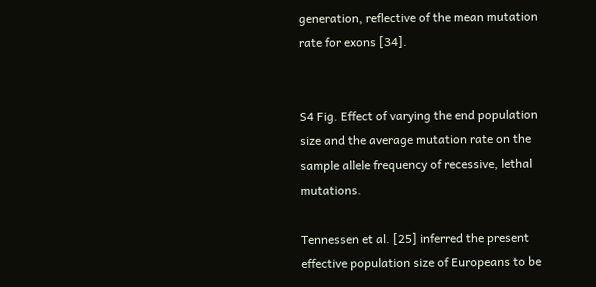generation, reflective of the mean mutation rate for exons [34].


S4 Fig. Effect of varying the end population size and the average mutation rate on the sample allele frequency of recessive, lethal mutations.

Tennessen et al. [25] inferred the present effective population size of Europeans to be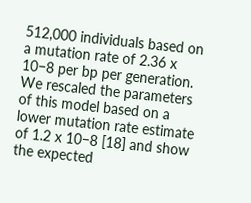512,000 individuals based on a mutation rate of 2.36 x 10−8 per bp per generation. We rescaled the parameters of this model based on a lower mutation rate estimate of 1.2 x 10−8 [18] and show the expected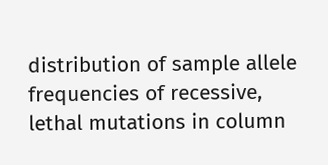distribution of sample allele frequencies of recessive, lethal mutations in column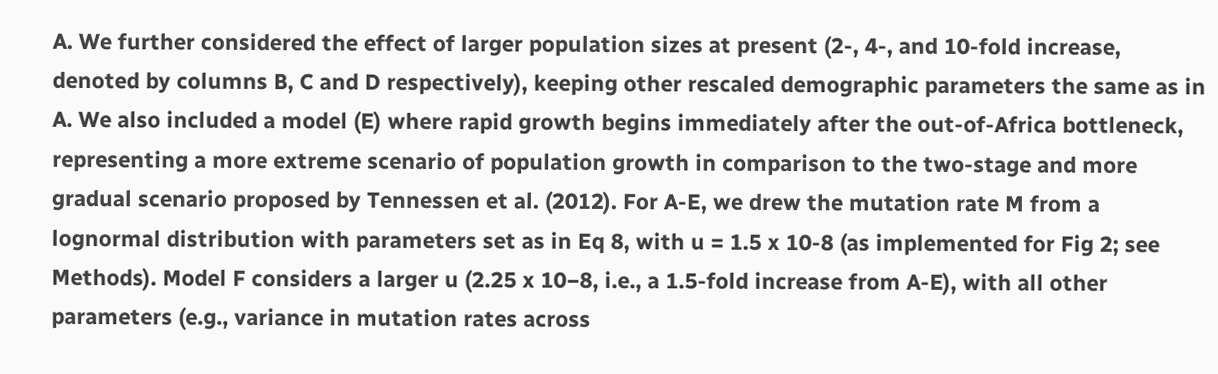A. We further considered the effect of larger population sizes at present (2-, 4-, and 10-fold increase, denoted by columns B, C and D respectively), keeping other rescaled demographic parameters the same as in A. We also included a model (E) where rapid growth begins immediately after the out-of-Africa bottleneck, representing a more extreme scenario of population growth in comparison to the two-stage and more gradual scenario proposed by Tennessen et al. (2012). For A-E, we drew the mutation rate M from a lognormal distribution with parameters set as in Eq 8, with u = 1.5 x 10-8 (as implemented for Fig 2; see Methods). Model F considers a larger u (2.25 x 10−8, i.e., a 1.5-fold increase from A-E), with all other parameters (e.g., variance in mutation rates across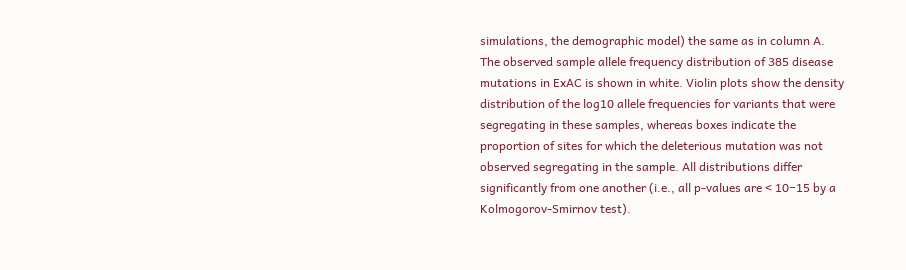simulations, the demographic model) the same as in column A. The observed sample allele frequency distribution of 385 disease mutations in ExAC is shown in white. Violin plots show the density distribution of the log10 allele frequencies for variants that were segregating in these samples, whereas boxes indicate the proportion of sites for which the deleterious mutation was not observed segregating in the sample. All distributions differ significantly from one another (i.e., all p-values are < 10−15 by a Kolmogorov-Smirnov test).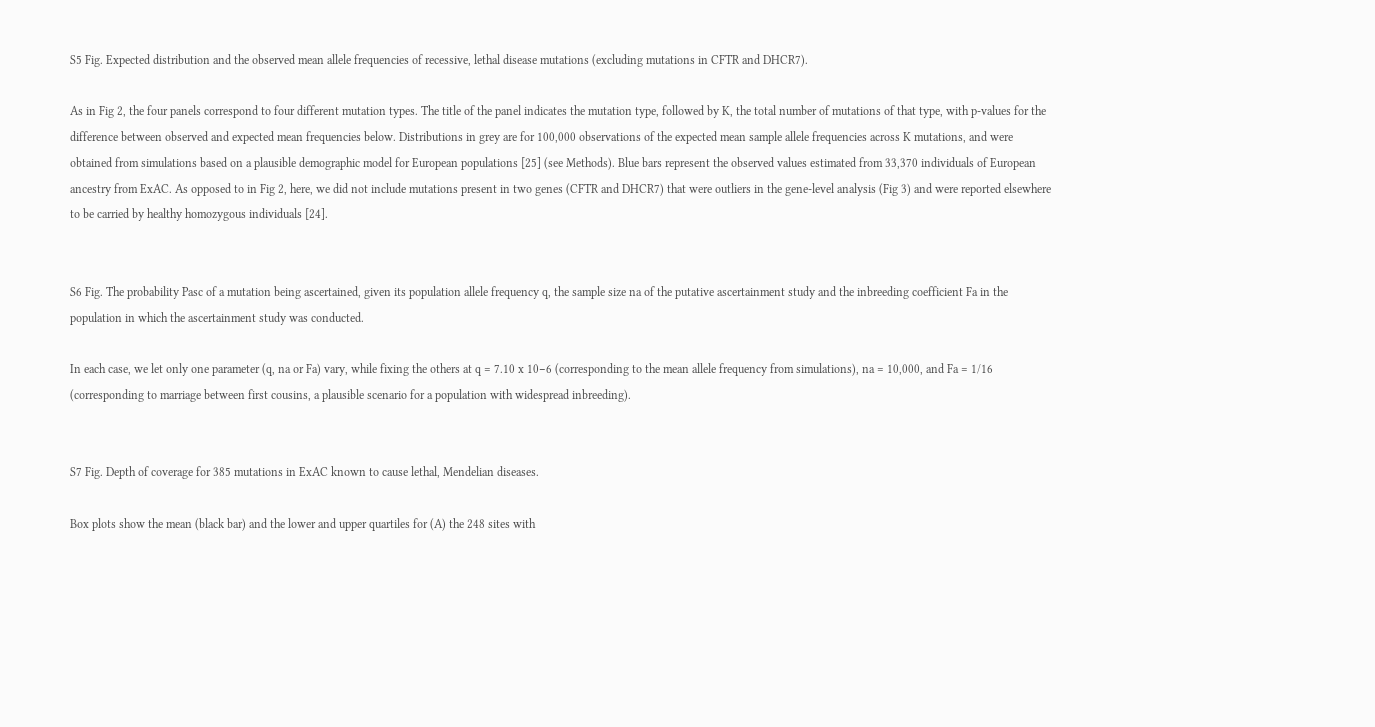S5 Fig. Expected distribution and the observed mean allele frequencies of recessive, lethal disease mutations (excluding mutations in CFTR and DHCR7).

As in Fig 2, the four panels correspond to four different mutation types. The title of the panel indicates the mutation type, followed by K, the total number of mutations of that type, with p-values for the difference between observed and expected mean frequencies below. Distributions in grey are for 100,000 observations of the expected mean sample allele frequencies across K mutations, and were obtained from simulations based on a plausible demographic model for European populations [25] (see Methods). Blue bars represent the observed values estimated from 33,370 individuals of European ancestry from ExAC. As opposed to in Fig 2, here, we did not include mutations present in two genes (CFTR and DHCR7) that were outliers in the gene-level analysis (Fig 3) and were reported elsewhere to be carried by healthy homozygous individuals [24].


S6 Fig. The probability Pasc of a mutation being ascertained, given its population allele frequency q, the sample size na of the putative ascertainment study and the inbreeding coefficient Fa in the population in which the ascertainment study was conducted.

In each case, we let only one parameter (q, na or Fa) vary, while fixing the others at q = 7.10 x 10−6 (corresponding to the mean allele frequency from simulations), na = 10,000, and Fa = 1/16 (corresponding to marriage between first cousins, a plausible scenario for a population with widespread inbreeding).


S7 Fig. Depth of coverage for 385 mutations in ExAC known to cause lethal, Mendelian diseases.

Box plots show the mean (black bar) and the lower and upper quartiles for (A) the 248 sites with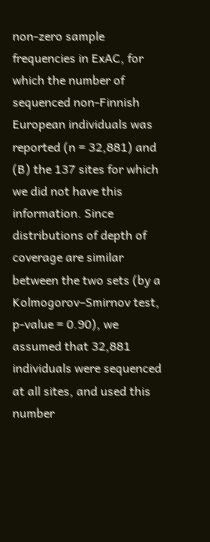non-zero sample frequencies in ExAC, for which the number of sequenced non-Finnish European individuals was reported (n = 32,881) and (B) the 137 sites for which we did not have this information. Since distributions of depth of coverage are similar between the two sets (by a Kolmogorov–Smirnov test, p-value = 0.90), we assumed that 32,881 individuals were sequenced at all sites, and used this number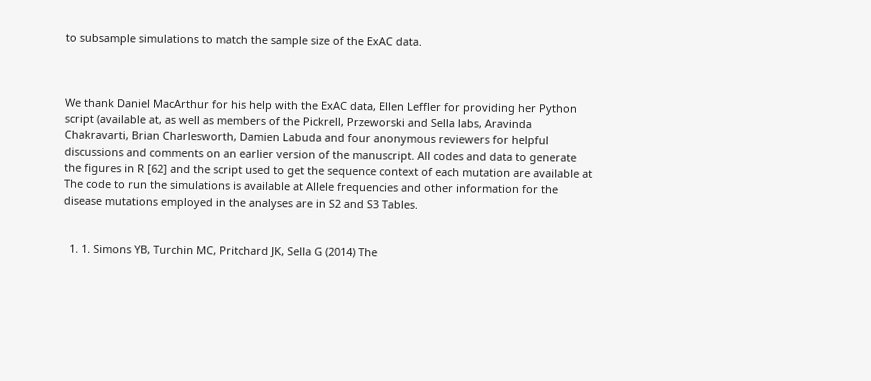to subsample simulations to match the sample size of the ExAC data.



We thank Daniel MacArthur for his help with the ExAC data, Ellen Leffler for providing her Python script (available at, as well as members of the Pickrell, Przeworski and Sella labs, Aravinda Chakravarti, Brian Charlesworth, Damien Labuda and four anonymous reviewers for helpful discussions and comments on an earlier version of the manuscript. All codes and data to generate the figures in R [62] and the script used to get the sequence context of each mutation are available at The code to run the simulations is available at Allele frequencies and other information for the disease mutations employed in the analyses are in S2 and S3 Tables.


  1. 1. Simons YB, Turchin MC, Pritchard JK, Sella G (2014) The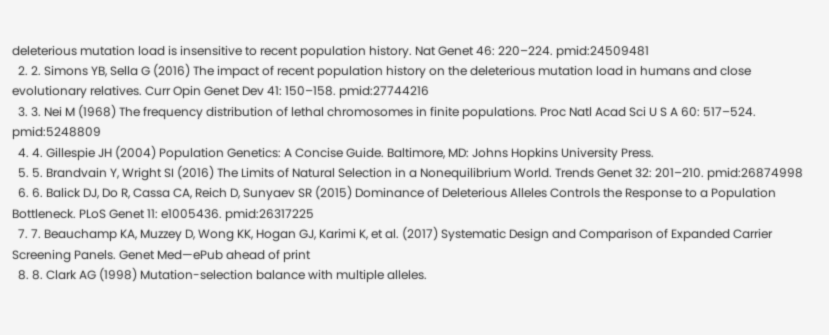deleterious mutation load is insensitive to recent population history. Nat Genet 46: 220–224. pmid:24509481
  2. 2. Simons YB, Sella G (2016) The impact of recent population history on the deleterious mutation load in humans and close evolutionary relatives. Curr Opin Genet Dev 41: 150–158. pmid:27744216
  3. 3. Nei M (1968) The frequency distribution of lethal chromosomes in finite populations. Proc Natl Acad Sci U S A 60: 517–524. pmid:5248809
  4. 4. Gillespie JH (2004) Population Genetics: A Concise Guide. Baltimore, MD: Johns Hopkins University Press.
  5. 5. Brandvain Y, Wright SI (2016) The Limits of Natural Selection in a Nonequilibrium World. Trends Genet 32: 201–210. pmid:26874998
  6. 6. Balick DJ, Do R, Cassa CA, Reich D, Sunyaev SR (2015) Dominance of Deleterious Alleles Controls the Response to a Population Bottleneck. PLoS Genet 11: e1005436. pmid:26317225
  7. 7. Beauchamp KA, Muzzey D, Wong KK, Hogan GJ, Karimi K, et al. (2017) Systematic Design and Comparison of Expanded Carrier Screening Panels. Genet Med—ePub ahead of print
  8. 8. Clark AG (1998) Mutation-selection balance with multiple alleles.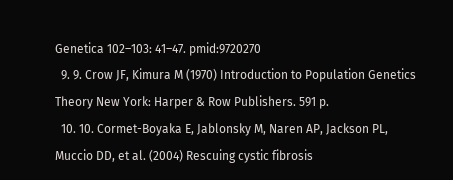Genetica 102–103: 41–47. pmid:9720270
  9. 9. Crow JF, Kimura M (1970) Introduction to Population Genetics Theory New York: Harper & Row Publishers. 591 p.
  10. 10. Cormet-Boyaka E, Jablonsky M, Naren AP, Jackson PL, Muccio DD, et al. (2004) Rescuing cystic fibrosis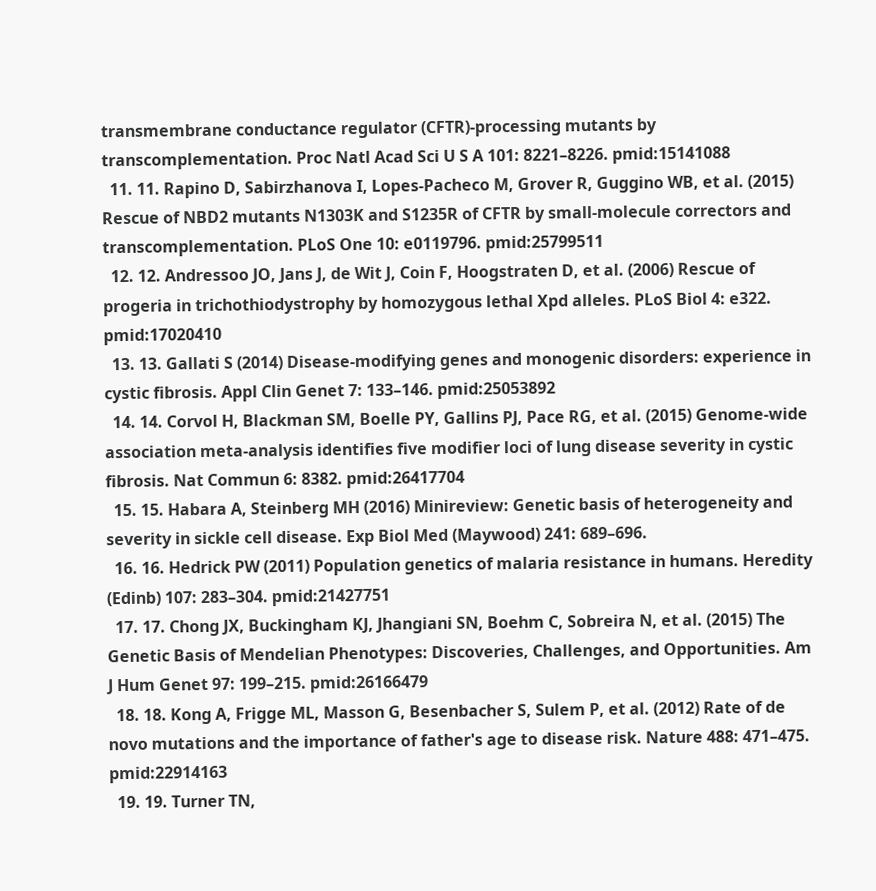transmembrane conductance regulator (CFTR)-processing mutants by transcomplementation. Proc Natl Acad Sci U S A 101: 8221–8226. pmid:15141088
  11. 11. Rapino D, Sabirzhanova I, Lopes-Pacheco M, Grover R, Guggino WB, et al. (2015) Rescue of NBD2 mutants N1303K and S1235R of CFTR by small-molecule correctors and transcomplementation. PLoS One 10: e0119796. pmid:25799511
  12. 12. Andressoo JO, Jans J, de Wit J, Coin F, Hoogstraten D, et al. (2006) Rescue of progeria in trichothiodystrophy by homozygous lethal Xpd alleles. PLoS Biol 4: e322. pmid:17020410
  13. 13. Gallati S (2014) Disease-modifying genes and monogenic disorders: experience in cystic fibrosis. Appl Clin Genet 7: 133–146. pmid:25053892
  14. 14. Corvol H, Blackman SM, Boelle PY, Gallins PJ, Pace RG, et al. (2015) Genome-wide association meta-analysis identifies five modifier loci of lung disease severity in cystic fibrosis. Nat Commun 6: 8382. pmid:26417704
  15. 15. Habara A, Steinberg MH (2016) Minireview: Genetic basis of heterogeneity and severity in sickle cell disease. Exp Biol Med (Maywood) 241: 689–696.
  16. 16. Hedrick PW (2011) Population genetics of malaria resistance in humans. Heredity (Edinb) 107: 283–304. pmid:21427751
  17. 17. Chong JX, Buckingham KJ, Jhangiani SN, Boehm C, Sobreira N, et al. (2015) The Genetic Basis of Mendelian Phenotypes: Discoveries, Challenges, and Opportunities. Am J Hum Genet 97: 199–215. pmid:26166479
  18. 18. Kong A, Frigge ML, Masson G, Besenbacher S, Sulem P, et al. (2012) Rate of de novo mutations and the importance of father's age to disease risk. Nature 488: 471–475. pmid:22914163
  19. 19. Turner TN,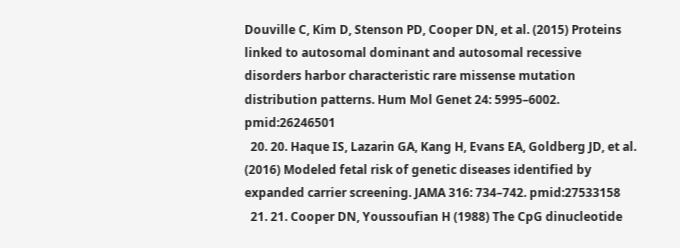Douville C, Kim D, Stenson PD, Cooper DN, et al. (2015) Proteins linked to autosomal dominant and autosomal recessive disorders harbor characteristic rare missense mutation distribution patterns. Hum Mol Genet 24: 5995–6002. pmid:26246501
  20. 20. Haque IS, Lazarin GA, Kang H, Evans EA, Goldberg JD, et al. (2016) Modeled fetal risk of genetic diseases identified by expanded carrier screening. JAMA 316: 734–742. pmid:27533158
  21. 21. Cooper DN, Youssoufian H (1988) The CpG dinucleotide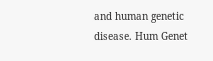and human genetic disease. Hum Genet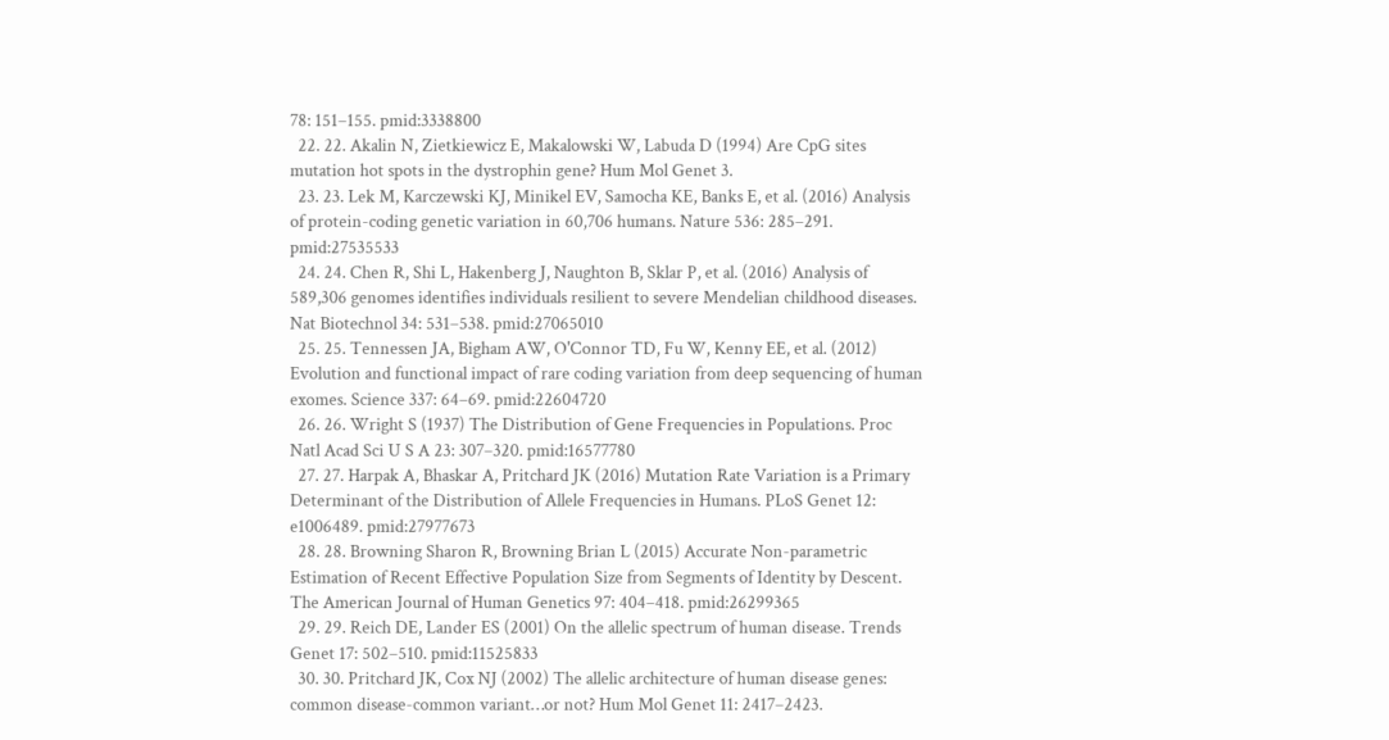78: 151–155. pmid:3338800
  22. 22. Akalin N, Zietkiewicz E, Makalowski W, Labuda D (1994) Are CpG sites mutation hot spots in the dystrophin gene? Hum Mol Genet 3.
  23. 23. Lek M, Karczewski KJ, Minikel EV, Samocha KE, Banks E, et al. (2016) Analysis of protein-coding genetic variation in 60,706 humans. Nature 536: 285–291. pmid:27535533
  24. 24. Chen R, Shi L, Hakenberg J, Naughton B, Sklar P, et al. (2016) Analysis of 589,306 genomes identifies individuals resilient to severe Mendelian childhood diseases. Nat Biotechnol 34: 531–538. pmid:27065010
  25. 25. Tennessen JA, Bigham AW, O'Connor TD, Fu W, Kenny EE, et al. (2012) Evolution and functional impact of rare coding variation from deep sequencing of human exomes. Science 337: 64–69. pmid:22604720
  26. 26. Wright S (1937) The Distribution of Gene Frequencies in Populations. Proc Natl Acad Sci U S A 23: 307–320. pmid:16577780
  27. 27. Harpak A, Bhaskar A, Pritchard JK (2016) Mutation Rate Variation is a Primary Determinant of the Distribution of Allele Frequencies in Humans. PLoS Genet 12: e1006489. pmid:27977673
  28. 28. Browning Sharon R, Browning Brian L (2015) Accurate Non-parametric Estimation of Recent Effective Population Size from Segments of Identity by Descent. The American Journal of Human Genetics 97: 404–418. pmid:26299365
  29. 29. Reich DE, Lander ES (2001) On the allelic spectrum of human disease. Trends Genet 17: 502–510. pmid:11525833
  30. 30. Pritchard JK, Cox NJ (2002) The allelic architecture of human disease genes: common disease-common variant…or not? Hum Mol Genet 11: 2417–2423.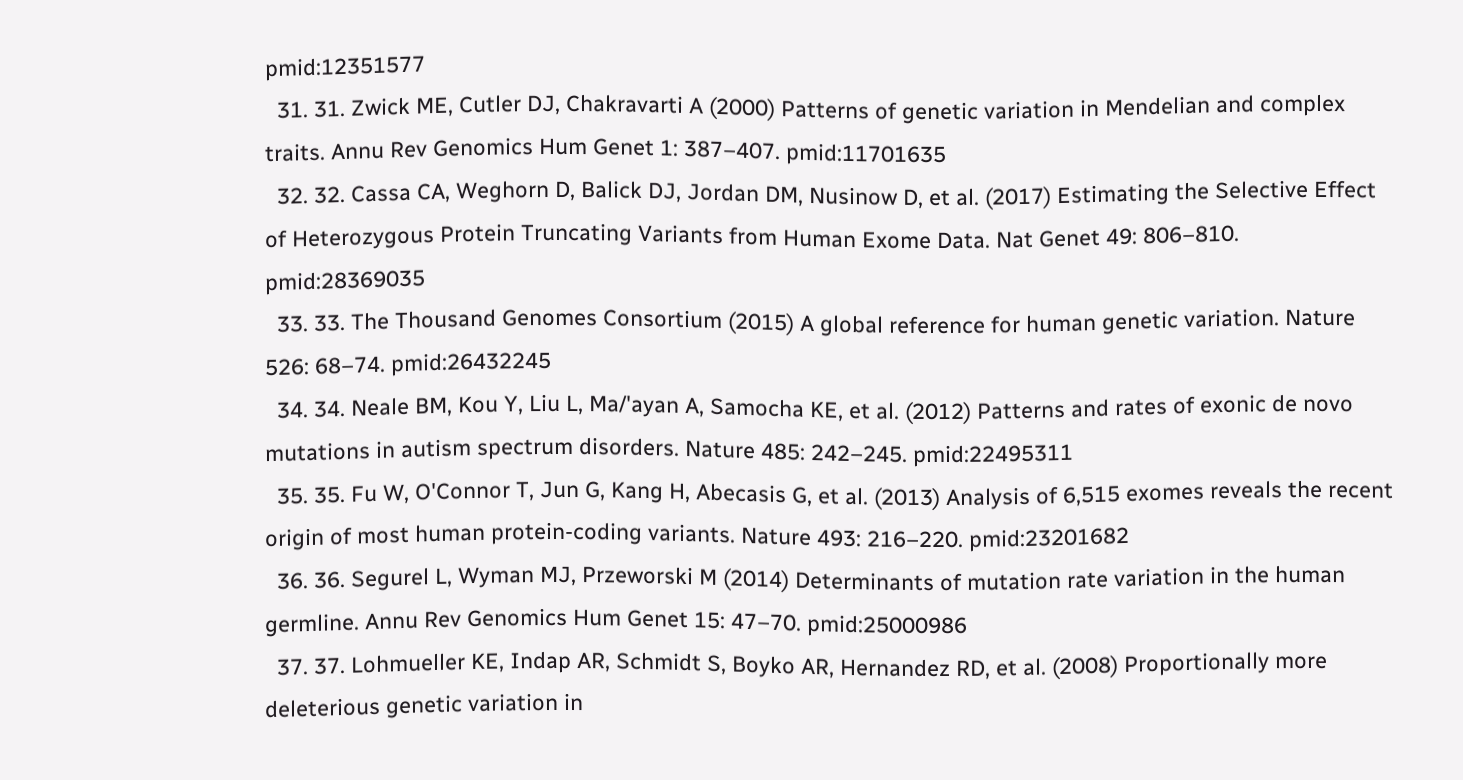pmid:12351577
  31. 31. Zwick ME, Cutler DJ, Chakravarti A (2000) Patterns of genetic variation in Mendelian and complex traits. Annu Rev Genomics Hum Genet 1: 387–407. pmid:11701635
  32. 32. Cassa CA, Weghorn D, Balick DJ, Jordan DM, Nusinow D, et al. (2017) Estimating the Selective Effect of Heterozygous Protein Truncating Variants from Human Exome Data. Nat Genet 49: 806–810. pmid:28369035
  33. 33. The Thousand Genomes Consortium (2015) A global reference for human genetic variation. Nature 526: 68–74. pmid:26432245
  34. 34. Neale BM, Kou Y, Liu L, Ma/'ayan A, Samocha KE, et al. (2012) Patterns and rates of exonic de novo mutations in autism spectrum disorders. Nature 485: 242–245. pmid:22495311
  35. 35. Fu W, O'Connor T, Jun G, Kang H, Abecasis G, et al. (2013) Analysis of 6,515 exomes reveals the recent origin of most human protein-coding variants. Nature 493: 216–220. pmid:23201682
  36. 36. Segurel L, Wyman MJ, Przeworski M (2014) Determinants of mutation rate variation in the human germline. Annu Rev Genomics Hum Genet 15: 47–70. pmid:25000986
  37. 37. Lohmueller KE, Indap AR, Schmidt S, Boyko AR, Hernandez RD, et al. (2008) Proportionally more deleterious genetic variation in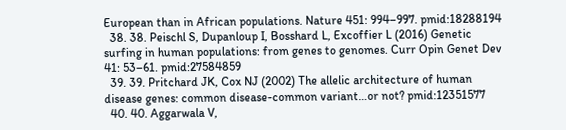European than in African populations. Nature 451: 994–997. pmid:18288194
  38. 38. Peischl S, Dupanloup I, Bosshard L, Excoffier L (2016) Genetic surfing in human populations: from genes to genomes. Curr Opin Genet Dev 41: 53–61. pmid:27584859
  39. 39. Pritchard JK, Cox NJ (2002) The allelic architecture of human disease genes: common disease-common variant…or not? pmid:12351577
  40. 40. Aggarwala V,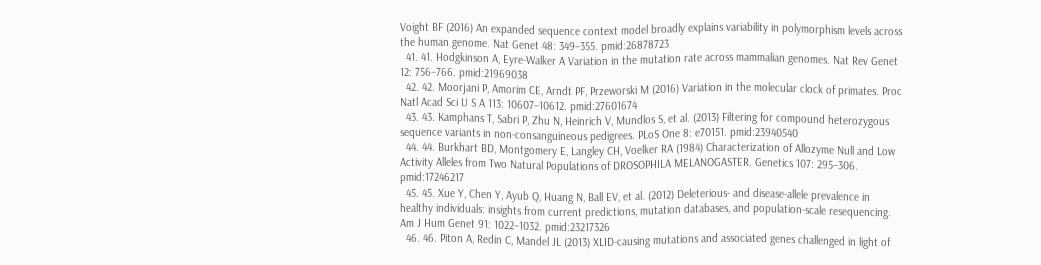Voight BF (2016) An expanded sequence context model broadly explains variability in polymorphism levels across the human genome. Nat Genet 48: 349–355. pmid:26878723
  41. 41. Hodgkinson A, Eyre-Walker A Variation in the mutation rate across mammalian genomes. Nat Rev Genet 12: 756–766. pmid:21969038
  42. 42. Moorjani P, Amorim CE, Arndt PF, Przeworski M (2016) Variation in the molecular clock of primates. Proc Natl Acad Sci U S A 113: 10607–10612. pmid:27601674
  43. 43. Kamphans T, Sabri P, Zhu N, Heinrich V, Mundlos S, et al. (2013) Filtering for compound heterozygous sequence variants in non-consanguineous pedigrees. PLoS One 8: e70151. pmid:23940540
  44. 44. Burkhart BD, Montgomery E, Langley CH, Voelker RA (1984) Characterization of Allozyme Null and Low Activity Alleles from Two Natural Populations of DROSOPHILA MELANOGASTER. Genetics 107: 295–306. pmid:17246217
  45. 45. Xue Y, Chen Y, Ayub Q, Huang N, Ball EV, et al. (2012) Deleterious- and disease-allele prevalence in healthy individuals: insights from current predictions, mutation databases, and population-scale resequencing. Am J Hum Genet 91: 1022–1032. pmid:23217326
  46. 46. Piton A, Redin C, Mandel JL (2013) XLID-causing mutations and associated genes challenged in light of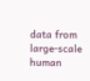data from large-scale human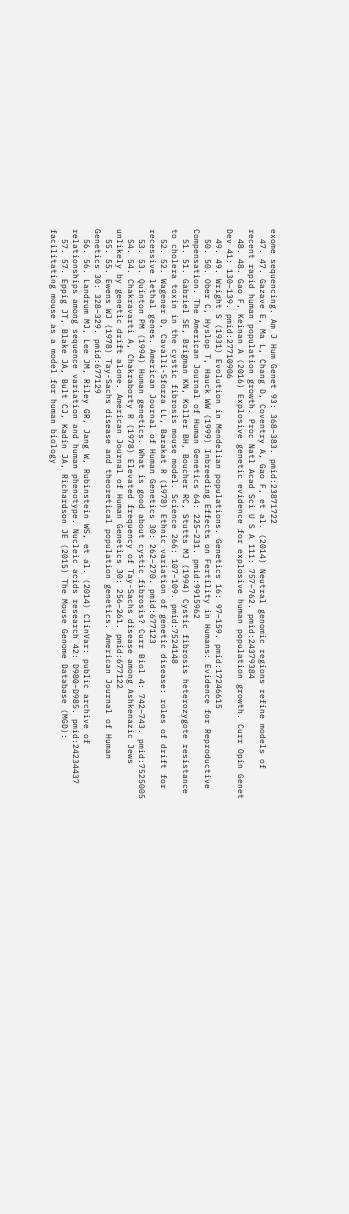exome sequencing. Am J Hum Genet 93: 368–383. pmid:23871722
  47. 47. Gazave E, Ma L, Chang D, Coventry A, Gao F, et al. (2014) Neutral genomic regions refine models of recent rapid human population growth. Proc Natl Acad Sci U S A 111: 757–762. pmid:24379384
  48. 48. Gao F, Keinan A (2016) Explosive genetic evidence for explosive human population growth. Curr Opin Genet Dev 41: 130–139. pmid:27710906
  49. 49. Wright S (1931) Evolution in Mendelian populations. Genetics 16: 97–159. pmid:17246615
  50. 50. Ober C, Hyslop T, Hauck WW (1999) Inbreeding Effects on Fertility in Humans: Evidence for Reproductive Compensation. The American Journal of Human Genetics 64: 225–231. pmid:9915962
  51. 51. Gabriel SE, Brigman KN, Koller BH, Boucher RC, Stutts MJ (1994) Cystic fibrosis heterozygote resistance to cholera toxin in the cystic fibrosis mouse model. Science 266: 107–109. pmid:7524148
  52. 52. Wagener D, Cavalli-Sforza LL, Barakat R (1978) Ethnic variation of genetic disease: roles of drift for recessive lethal genes. American Journal of Human Genetics 30: 262–270. pmid:677123
  53. 53. Quinton PM (1994) Human genetics. What is good about cystic fibrosis? Curr Biol 4: 742–743. pmid:7525005
  54. 54. Chakravarti A, Chakraborty R (1978) Elevated frequency of Tay-Sachs disease among Ashkenazic Jews unlikely by genetic drift alone. American Journal of Human Genetics 30: 256–261. pmid:677122
  55. 55. Ewens WJ (1978) Tay-Sachs disease and theoretical population genetics. American Journal of Human Genetics 30: 328–329. pmid:677129
  56. 56. Landrum MJ, Lee JM, Riley GR, Jang W, Rubinstein WS, et al. (2014) ClinVar: public archive of relationships among sequence variation and human phenotype. Nucleic acids research 42: D980–D985. pmid:24234437
  57. 57. Eppig JT, Blake JA, Bult CJ, Kadin JA, Richardson JE (2015) The Mouse Genome Database (MGD): facilitating mouse as a model for human biology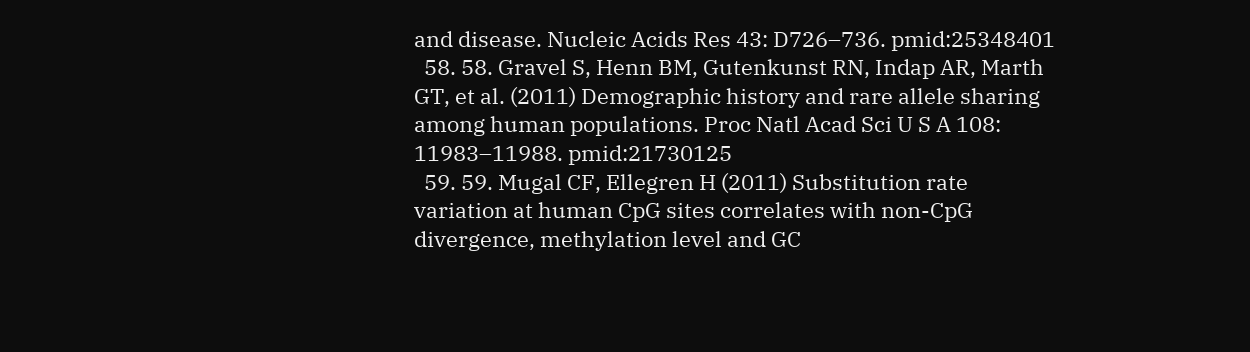and disease. Nucleic Acids Res 43: D726–736. pmid:25348401
  58. 58. Gravel S, Henn BM, Gutenkunst RN, Indap AR, Marth GT, et al. (2011) Demographic history and rare allele sharing among human populations. Proc Natl Acad Sci U S A 108: 11983–11988. pmid:21730125
  59. 59. Mugal CF, Ellegren H (2011) Substitution rate variation at human CpG sites correlates with non-CpG divergence, methylation level and GC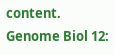content. Genome Biol 12: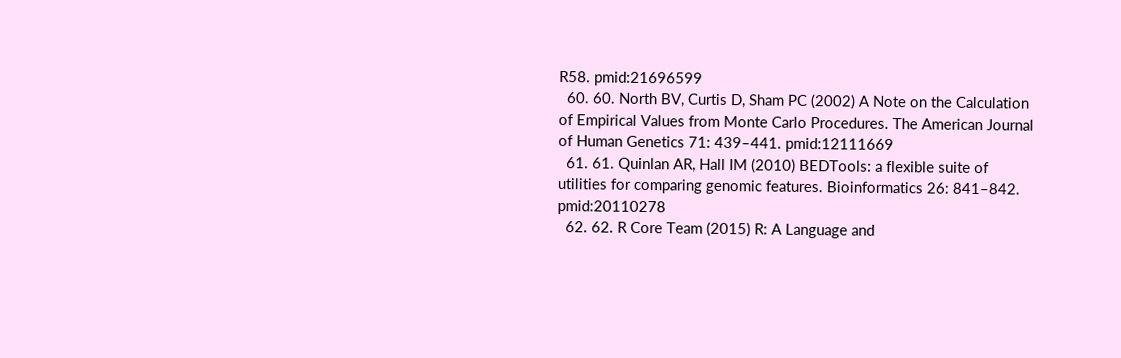R58. pmid:21696599
  60. 60. North BV, Curtis D, Sham PC (2002) A Note on the Calculation of Empirical Values from Monte Carlo Procedures. The American Journal of Human Genetics 71: 439–441. pmid:12111669
  61. 61. Quinlan AR, Hall IM (2010) BEDTools: a flexible suite of utilities for comparing genomic features. Bioinformatics 26: 841–842. pmid:20110278
  62. 62. R Core Team (2015) R: A Language and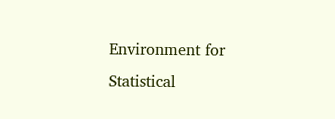Environment for Statistical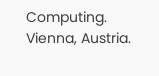Computing. Vienna, Austria.